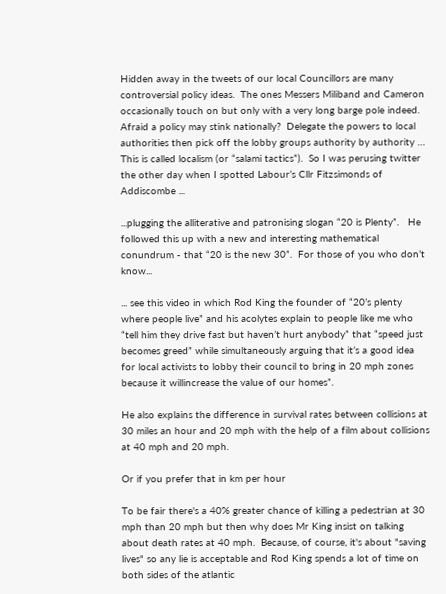Hidden away in the tweets of our local Councillors are many controversial policy ideas.  The ones Messers Miliband and Cameron occasionally touch on but only with a very long barge pole indeed.  Afraid a policy may stink nationally?  Delegate the powers to local authorities then pick off the lobby groups authority by authority … This is called localism (or “salami tactics”).  So I was perusing twitter the other day when I spotted Labour’s Cllr Fitzsimonds of Addiscombe ...

...plugging the alliterative and patronising slogan “20 is Plenty”.   He followed this up with a new and interesting mathematical conundrum - that “20 is the new 30”.  For those of you who don’t know...

... see this video in which Rod King the founder of “20’s plenty where people live” and his acolytes explain to people like me who “tell him they drive fast but haven’t hurt anybody” that “speed just becomes greed” while simultaneously arguing that it’s a good idea for local activists to lobby their council to bring in 20 mph zones because it willincrease the value of our homes”.

He also explains the difference in survival rates between collisions at 30 miles an hour and 20 mph with the help of a film about collisions at 40 mph and 20 mph.

Or if you prefer that in km per hour

To be fair there's a 40% greater chance of killing a pedestrian at 30 mph than 20 mph but then why does Mr King insist on talking about death rates at 40 mph.  Because, of course, it's about "saving lives" so any lie is acceptable and Rod King spends a lot of time on both sides of the atlantic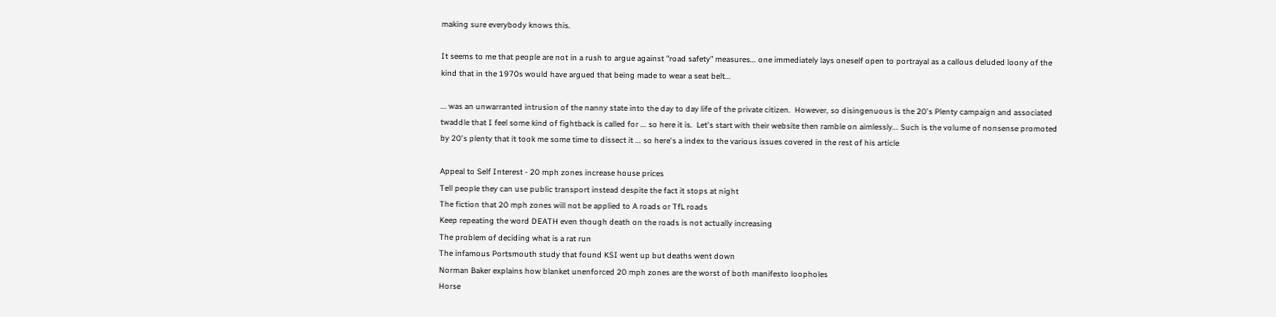making sure everybody knows this.

It seems to me that people are not in a rush to argue against "road safety" measures... one immediately lays oneself open to portrayal as a callous deluded loony of the kind that in the 1970s would have argued that being made to wear a seat belt...

... was an unwarranted intrusion of the nanny state into the day to day life of the private citizen.  However, so disingenuous is the 20's Plenty campaign and associated twaddle that I feel some kind of fightback is called for ... so here it is.  Let's start with their website then ramble on aimlessly... Such is the volume of nonsense promoted by 20's plenty that it took me some time to dissect it ... so here's a index to the various issues covered in the rest of his article

Appeal to Self Interest - 20 mph zones increase house prices
Tell people they can use public transport instead despite the fact it stops at night
The fiction that 20 mph zones will not be applied to A roads or TfL roads
Keep repeating the word DEATH even though death on the roads is not actually increasing
The problem of deciding what is a rat run
The infamous Portsmouth study that found KSI went up but deaths went down
Norman Baker explains how blanket unenforced 20 mph zones are the worst of both manifesto loopholes
Horse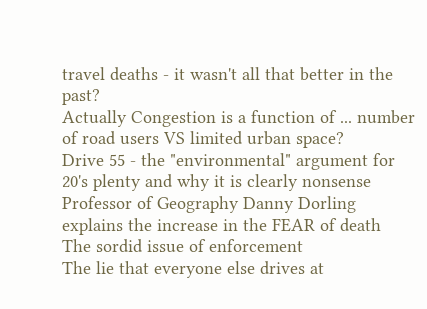travel deaths - it wasn't all that better in the past?
Actually Congestion is a function of ... number of road users VS limited urban space?
Drive 55 - the "environmental" argument for 20's plenty and why it is clearly nonsense
Professor of Geography Danny Dorling explains the increase in the FEAR of death
The sordid issue of enforcement
The lie that everyone else drives at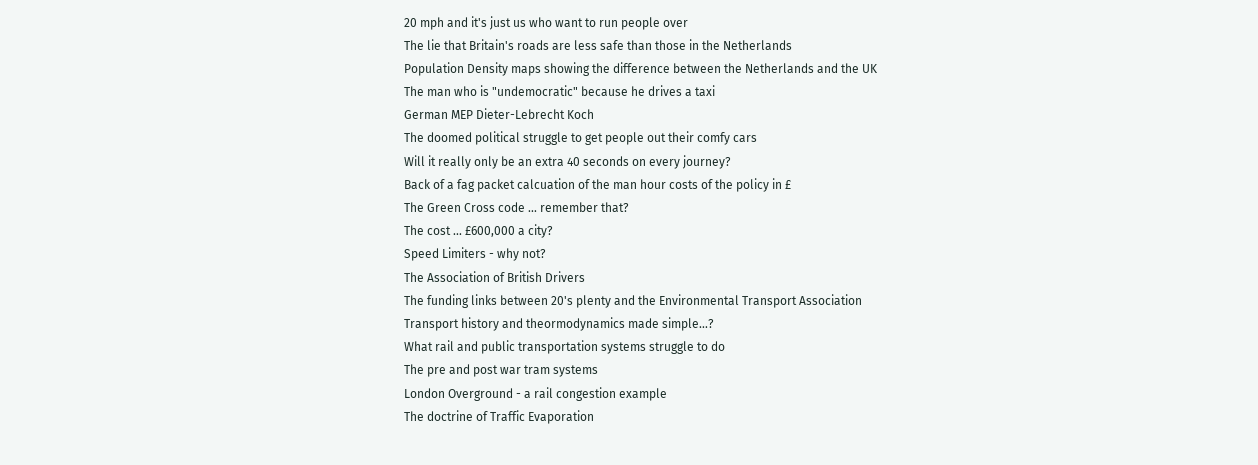20 mph and it's just us who want to run people over
The lie that Britain's roads are less safe than those in the Netherlands
Population Density maps showing the difference between the Netherlands and the UK
The man who is "undemocratic" because he drives a taxi
German MEP Dieter-Lebrecht Koch
The doomed political struggle to get people out their comfy cars
Will it really only be an extra 40 seconds on every journey?
Back of a fag packet calcuation of the man hour costs of the policy in £
The Green Cross code ... remember that?
The cost ... £600,000 a city?
Speed Limiters - why not?
The Association of British Drivers
The funding links between 20's plenty and the Environmental Transport Association
Transport history and theormodynamics made simple...?
What rail and public transportation systems struggle to do
The pre and post war tram systems
London Overground - a rail congestion example
The doctrine of Traffic Evaporation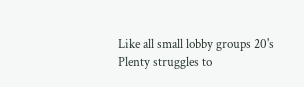Like all small lobby groups 20's Plenty struggles to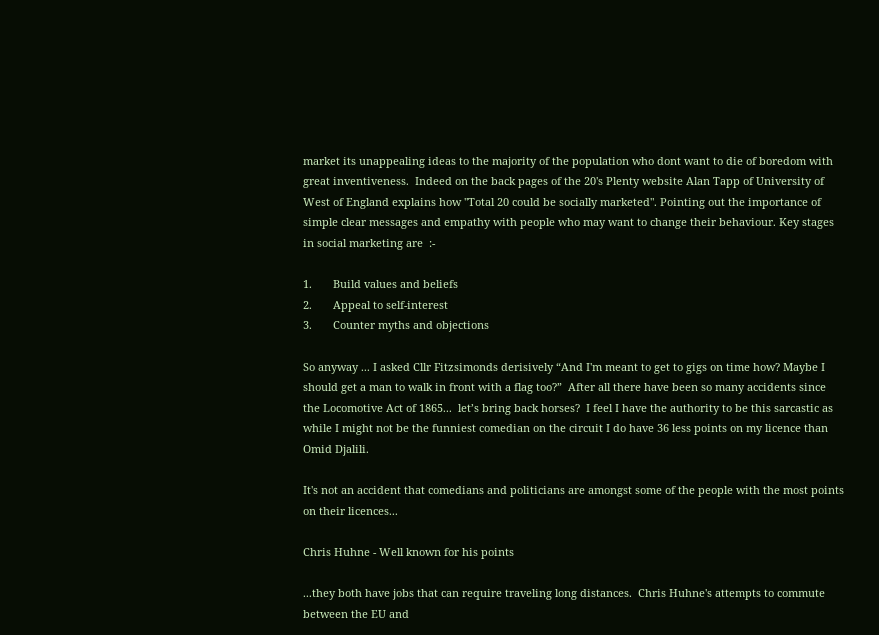market its unappealing ideas to the majority of the population who dont want to die of boredom with great inventiveness.  Indeed on the back pages of the 20's Plenty website Alan Tapp of University of West of England explains how "Total 20 could be socially marketed". Pointing out the importance of simple clear messages and empathy with people who may want to change their behaviour. Key stages in social marketing are  :-

1.       Build values and beliefs
2.       Appeal to self-interest
3.       Counter myths and objections

So anyway ... I asked Cllr Fitzsimonds derisively “And I'm meant to get to gigs on time how? Maybe I should get a man to walk in front with a flag too?”  After all there have been so many accidents since the Locomotive Act of 1865...  let’s bring back horses?  I feel I have the authority to be this sarcastic as while I might not be the funniest comedian on the circuit I do have 36 less points on my licence than Omid Djalili.

It's not an accident that comedians and politicians are amongst some of the people with the most points on their licences...

Chris Huhne - Well known for his points

...they both have jobs that can require traveling long distances.  Chris Huhne's attempts to commute between the EU and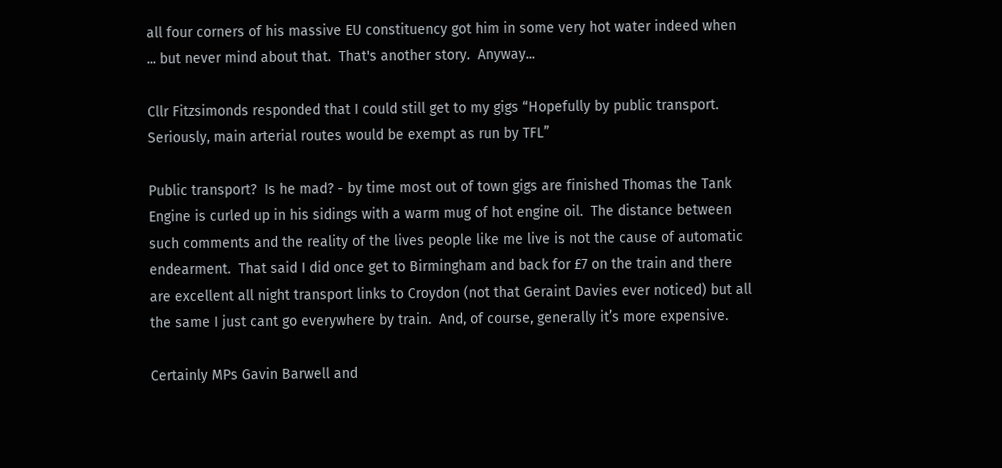all four corners of his massive EU constituency got him in some very hot water indeed when ... but never mind about that.  That's another story.  Anyway...

Cllr Fitzsimonds responded that I could still get to my gigs “Hopefully by public transport. Seriously, main arterial routes would be exempt as run by TFL”

Public transport?  Is he mad? - by time most out of town gigs are finished Thomas the Tank Engine is curled up in his sidings with a warm mug of hot engine oil.  The distance between such comments and the reality of the lives people like me live is not the cause of automatic endearment.  That said I did once get to Birmingham and back for £7 on the train and there are excellent all night transport links to Croydon (not that Geraint Davies ever noticed) but all the same I just cant go everywhere by train.  And, of course, generally it’s more expensive.

Certainly MPs Gavin Barwell and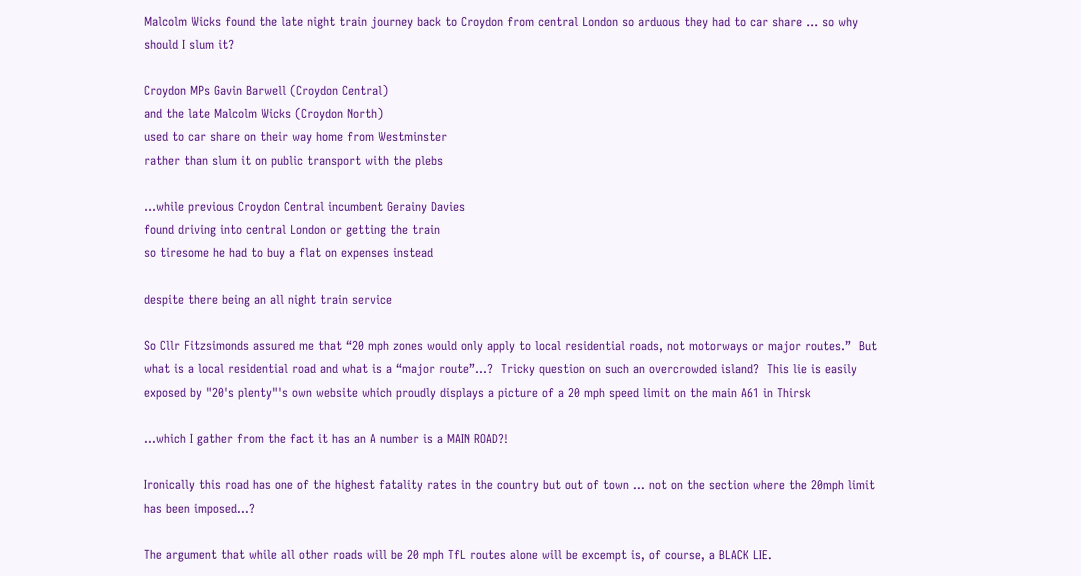Malcolm Wicks found the late night train journey back to Croydon from central London so arduous they had to car share … so why should I slum it?

Croydon MPs Gavin Barwell (Croydon Central)
and the late Malcolm Wicks (Croydon North)
used to car share on their way home from Westminster
rather than slum it on public transport with the plebs

...while previous Croydon Central incumbent Gerainy Davies
found driving into central London or getting the train
so tiresome he had to buy a flat on expenses instead

despite there being an all night train service

So Cllr Fitzsimonds assured me that “20 mph zones would only apply to local residential roads, not motorways or major routes.”  But what is a local residential road and what is a “major route”…?  Tricky question on such an overcrowded island?  This lie is easily exposed by "20's plenty"'s own website which proudly displays a picture of a 20 mph speed limit on the main A61 in Thirsk

...which I gather from the fact it has an A number is a MAIN ROAD?!

Ironically this road has one of the highest fatality rates in the country but out of town ... not on the section where the 20mph limit has been imposed...?

The argument that while all other roads will be 20 mph TfL routes alone will be excempt is, of course, a BLACK LIE.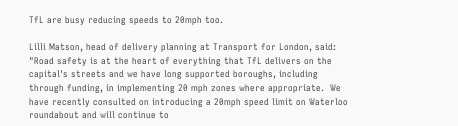TfL are busy reducing speeds to 20mph too.

Lilli Matson, head of delivery planning at Transport for London, said: "Road safety is at the heart of everything that TfL delivers on the capital's streets and we have long supported boroughs, including through funding, in implementing 20 mph zones where appropriate.  We have recently consulted on introducing a 20mph speed limit on Waterloo roundabout and will continue to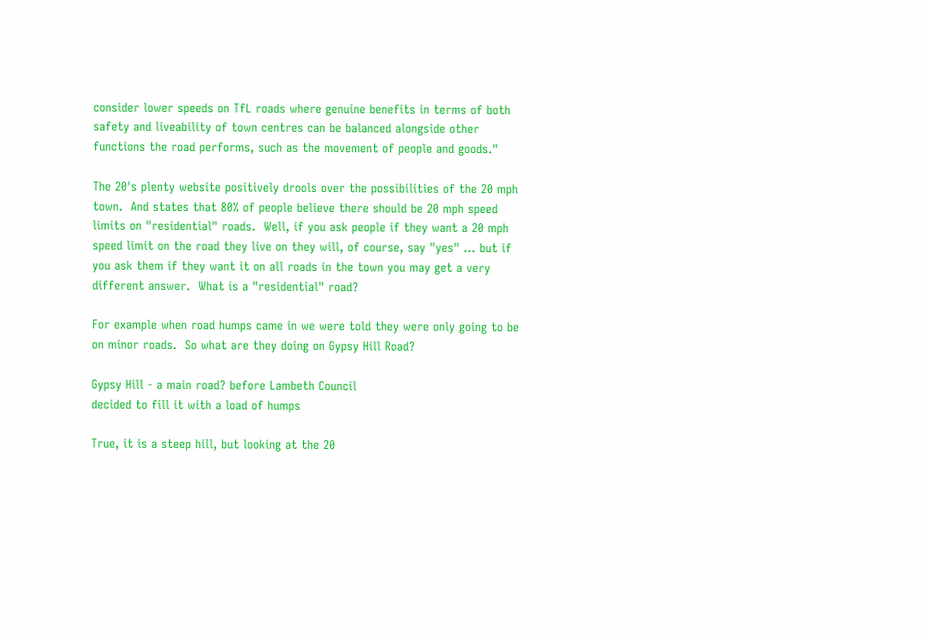consider lower speeds on TfL roads where genuine benefits in terms of both safety and liveability of town centres can be balanced alongside other functions the road performs, such as the movement of people and goods."

The 20's plenty website positively drools over the possibilities of the 20 mph town.  And states that 80% of people believe there should be 20 mph speed limits on "residential" roads.  Well, if you ask people if they want a 20 mph speed limit on the road they live on they will, of course, say "yes" ... but if you ask them if they want it on all roads in the town you may get a very different answer.  What is a "residential" road?

For example when road humps came in we were told they were only going to be on minor roads.  So what are they doing on Gypsy Hill Road?

Gypsy Hill - a main road? before Lambeth Council
decided to fill it with a load of humps

True, it is a steep hill, but looking at the 20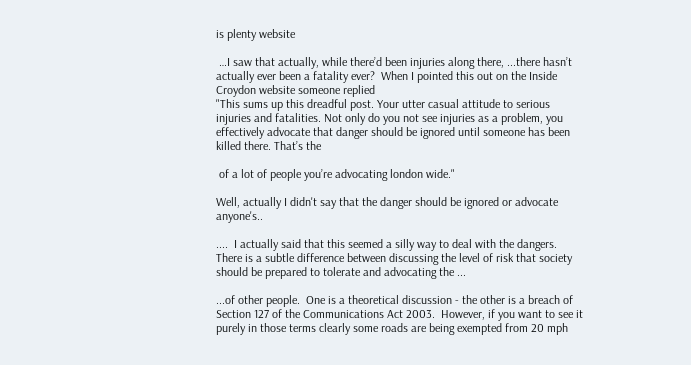is plenty website

 …I saw that actually, while there’d been injuries along there, ...there hasn’t actually ever been a fatality ever?  When I pointed this out on the Inside Croydon website someone replied
"This sums up this dreadful post. Your utter casual attitude to serious injuries and fatalities. Not only do you not see injuries as a problem, you effectively advocate that danger should be ignored until someone has been killed there. That’s the

 of a lot of people you’re advocating london wide."

Well, actually I didn't say that the danger should be ignored or advocate anyone's..

....  I actually said that this seemed a silly way to deal with the dangers.  There is a subtle difference between discussing the level of risk that society should be prepared to tolerate and advocating the ...

...of other people.  One is a theoretical discussion - the other is a breach of Section 127 of the Communications Act 2003.  However, if you want to see it purely in those terms clearly some roads are being exempted from 20 mph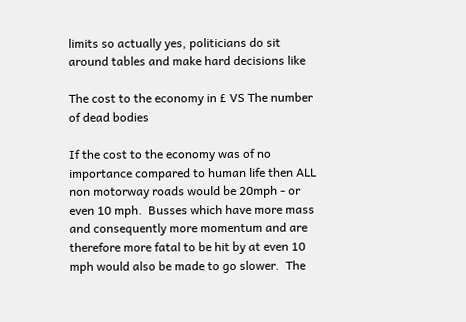limits so actually yes, politicians do sit around tables and make hard decisions like

The cost to the economy in £ VS The number of dead bodies

If the cost to the economy was of no importance compared to human life then ALL non motorway roads would be 20mph - or even 10 mph.  Busses which have more mass and consequently more momentum and are therefore more fatal to be hit by at even 10 mph would also be made to go slower.  The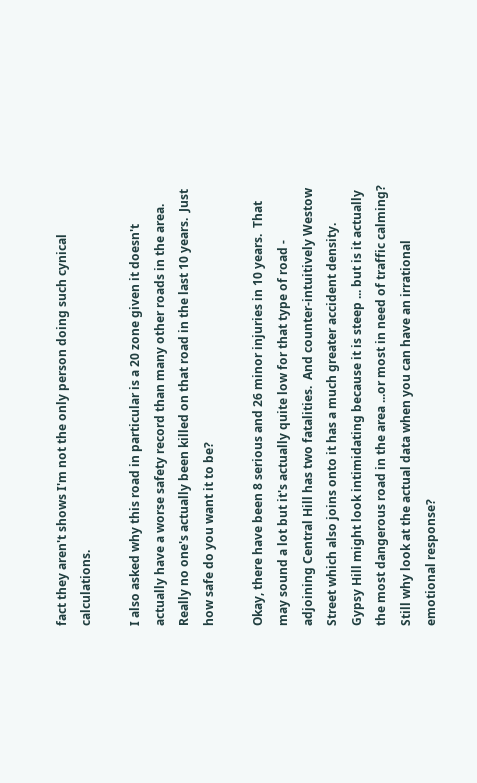fact they aren't shows I'm not the only person doing such cynical calculations.

I also asked why this road in particular is a 20 zone given it doesn't actually have a worse safety record than many other roads in the area.  Really no one's actually been killed on that road in the last 10 years.  Just how safe do you want it to be?

Okay, there have been 8 serious and 26 minor injuries in 10 years.  That may sound a lot but it's actually quite low for that type of road - adjoining Central Hill has two fatalities.  And counter-intuitively Westow Street which also joins onto it has a much greater accident density.  Gypsy Hill might look intimidating because it is steep ... but is it actually the most dangerous road in the area ...or most in need of traffic calming?  Still why look at the actual data when you can have an irrational emotional response?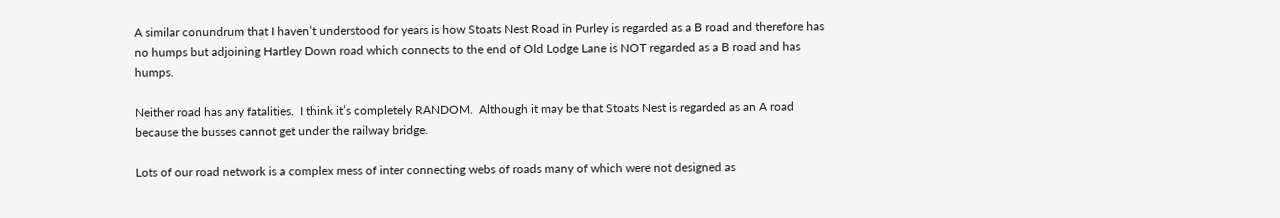A similar conundrum that I haven’t understood for years is how Stoats Nest Road in Purley is regarded as a B road and therefore has no humps but adjoining Hartley Down road which connects to the end of Old Lodge Lane is NOT regarded as a B road and has humps.

Neither road has any fatalities.  I think it’s completely RANDOM.  Although it may be that Stoats Nest is regarded as an A road because the busses cannot get under the railway bridge.

Lots of our road network is a complex mess of inter connecting webs of roads many of which were not designed as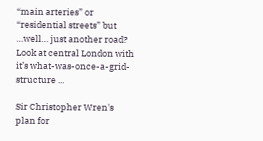“main arteries” or “residential streets” but …well… just another road?  Look at central London with it’s what-was-once-a-grid-structure ...

Sir Christopher Wren's plan for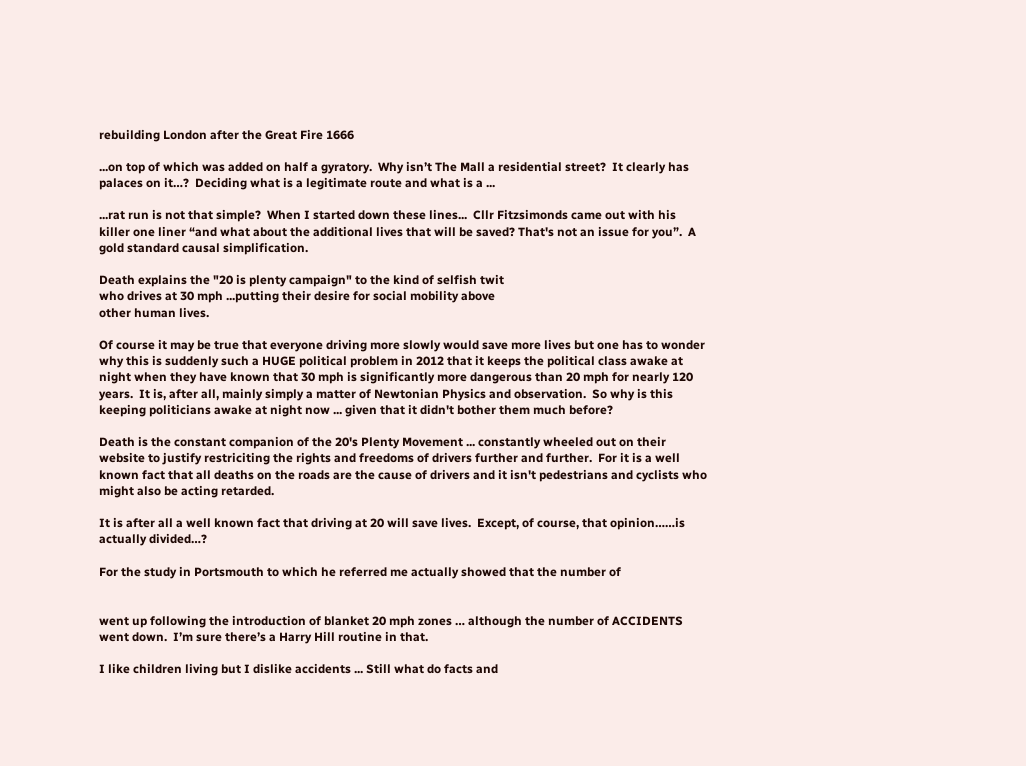rebuilding London after the Great Fire 1666

...on top of which was added on half a gyratory.  Why isn’t The Mall a residential street?  It clearly has palaces on it…?  Deciding what is a legitimate route and what is a ...

...rat run is not that simple?  When I started down these lines...  Cllr Fitzsimonds came out with his killer one liner “and what about the additional lives that will be saved? That's not an issue for you”.  A gold standard causal simplification.

Death explains the "20 is plenty campaign" to the kind of selfish twit
who drives at 30 mph ...putting their desire for social mobility above
other human lives.

Of course it may be true that everyone driving more slowly would save more lives but one has to wonder why this is suddenly such a HUGE political problem in 2012 that it keeps the political class awake at night when they have known that 30 mph is significantly more dangerous than 20 mph for nearly 120 years.  It is, after all, mainly simply a matter of Newtonian Physics and observation.  So why is this keeping politicians awake at night now ... given that it didn't bother them much before?

Death is the constant companion of the 20's Plenty Movement ... constantly wheeled out on their website to justify restriciting the rights and freedoms of drivers further and further.  For it is a well known fact that all deaths on the roads are the cause of drivers and it isn't pedestrians and cyclists who might also be acting retarded.

It is after all a well known fact that driving at 20 will save lives.  Except, of course, that opinion……is actually divided…?

For the study in Portsmouth to which he referred me actually showed that the number of


went up following the introduction of blanket 20 mph zones … although the number of ACCIDENTS went down.  I’m sure there’s a Harry Hill routine in that.

I like children living but I dislike accidents ... Still what do facts and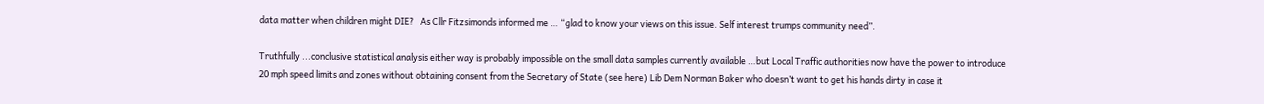data matter when children might DIE?   As Cllr Fitzsimonds informed me … “glad to know your views on this issue. Self interest trumps community need”.

Truthfully ...conclusive statistical analysis either way is probably impossible on the small data samples currently available …but Local Traffic authorities now have the power to introduce 20 mph speed limits and zones without obtaining consent from the Secretary of State (see here) Lib Dem Norman Baker who doesn’t want to get his hands dirty in case it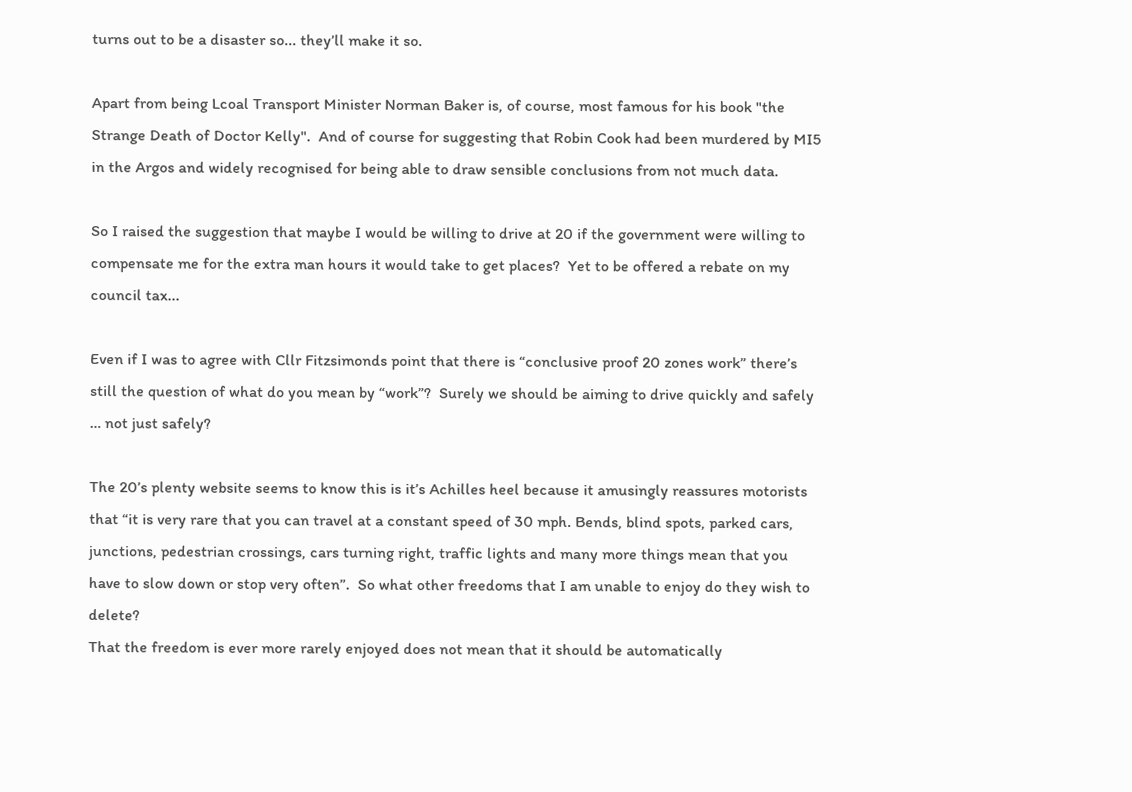turns out to be a disaster so... they’ll make it so.

Apart from being Lcoal Transport Minister Norman Baker is, of course, most famous for his book "the Strange Death of Doctor Kelly".  And of course for suggesting that Robin Cook had been murdered by MI5 in the Argos and widely recognised for being able to draw sensible conclusions from not much data.

So I raised the suggestion that maybe I would be willing to drive at 20 if the government were willing to compensate me for the extra man hours it would take to get places?  Yet to be offered a rebate on my council tax...

Even if I was to agree with Cllr Fitzsimonds point that there is “conclusive proof 20 zones work” there’s still the question of what do you mean by “work”?  Surely we should be aiming to drive quickly and safely … not just safely?

The 20’s plenty website seems to know this is it’s Achilles heel because it amusingly reassures motorists that “it is very rare that you can travel at a constant speed of 30 mph. Bends, blind spots, parked cars, junctions, pedestrian crossings, cars turning right, traffic lights and many more things mean that you have to slow down or stop very often”.  So what other freedoms that I am unable to enjoy do they wish to delete?
That the freedom is ever more rarely enjoyed does not mean that it should be automatically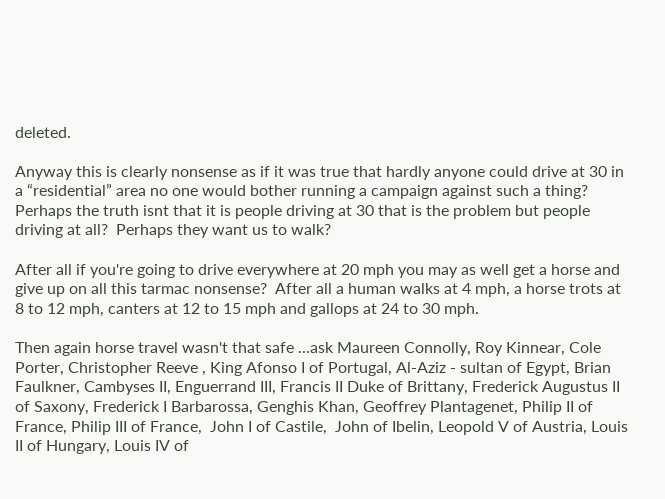deleted.

Anyway this is clearly nonsense as if it was true that hardly anyone could drive at 30 in a “residential” area no one would bother running a campaign against such a thing?  Perhaps the truth isnt that it is people driving at 30 that is the problem but people driving at all?  Perhaps they want us to walk?

After all if you're going to drive everywhere at 20 mph you may as well get a horse and give up on all this tarmac nonsense?  After all a human walks at 4 mph, a horse trots at 8 to 12 mph, canters at 12 to 15 mph and gallops at 24 to 30 mph.

Then again horse travel wasn't that safe ...ask Maureen Connolly, Roy Kinnear, Cole Porter, Christopher Reeve , King Afonso I of Portugal, Al-Aziz - sultan of Egypt, Brian Faulkner, Cambyses II, Enguerrand III, Francis II Duke of Brittany, Frederick Augustus II of Saxony, Frederick I Barbarossa, Genghis Khan, Geoffrey Plantagenet, Philip II of France, Philip III of France,  John I of Castile,  John of Ibelin, Leopold V of Austria, Louis II of Hungary, Louis IV of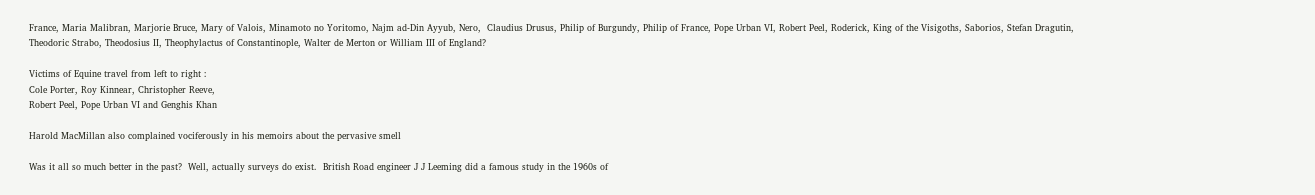France, Maria Malibran, Marjorie Bruce, Mary of Valois, Minamoto no Yoritomo, Najm ad-Din Ayyub, Nero,  Claudius Drusus, Philip of Burgundy, Philip of France, Pope Urban VI, Robert Peel, Roderick, King of the Visigoths, Saborios, Stefan Dragutin, Theodoric Strabo, Theodosius II, Theophylactus of Constantinople, Walter de Merton or William III of England?

Victims of Equine travel from left to right :
Cole Porter, Roy Kinnear, Christopher Reeve,
Robert Peel, Pope Urban VI and Genghis Khan

Harold MacMillan also complained vociferously in his memoirs about the pervasive smell

Was it all so much better in the past?  Well, actually surveys do exist.  British Road engineer J J Leeming did a famous study in the 1960s of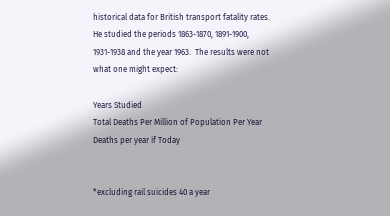historical data for British transport fatality rates.  He studied the periods 1863-1870, 1891-1900, 1931-1938 and the year 1963.  The results were not what one might expect:

Years Studied
Total Deaths Per Million of Population Per Year
Deaths per year if Today


*excluding rail suicides 40 a year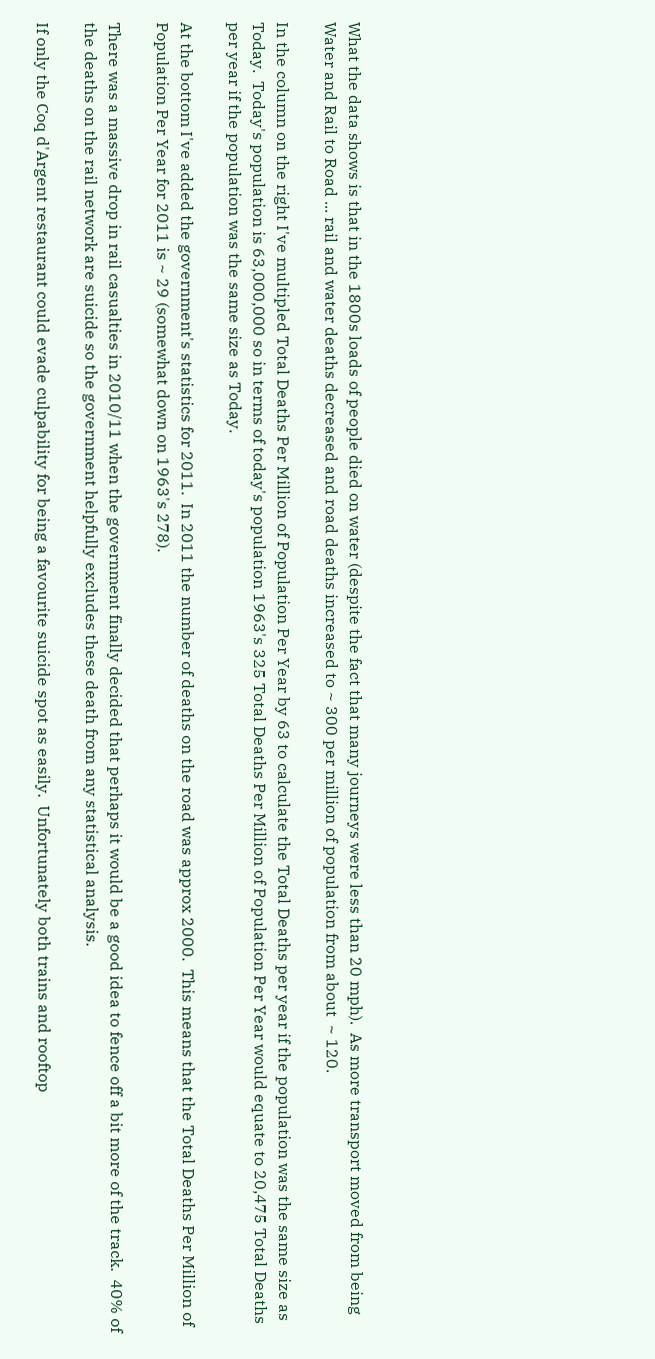What the data shows is that in the 1800s loads of people died on water (despite the fact that many journeys were less than 20 mph).  As more transport moved from being Water and Rail to Road ... rail and water deaths decreased and road deaths increased to ~ 300 per million of population from about  ~ 120.

In the column on the right I've multipled Total Deaths Per Million of Population Per Year by 63 to calculate the Total Deaths per year if the population was the same size as Today.  Today's population is 63,000,000 so in terms of today's population 1963's 325 Total Deaths Per Million of Population Per Year would equate to 20,475 Total Deaths per year if the population was the same size as Today.

At the bottom I've added the government's statistics for 2011.  In 2011 the number of deaths on the road was approx 2000.  This means that the Total Deaths Per Million of Population Per Year for 2011 is ~ 29 (somewhat down on 1963's 278).

There was a massive drop in rail casualties in 2010/11 when the government finally decided that perhaps it would be a good idea to fence off a bit more of the track.  40% of the deaths on the rail network are suicide so the government helpfully excludes these death from any statistical analysis.

If only the Coq d'Argent restaurant could evade culpability for being a favourite suicide spot as easily.  Unfortunately both trains and rooftop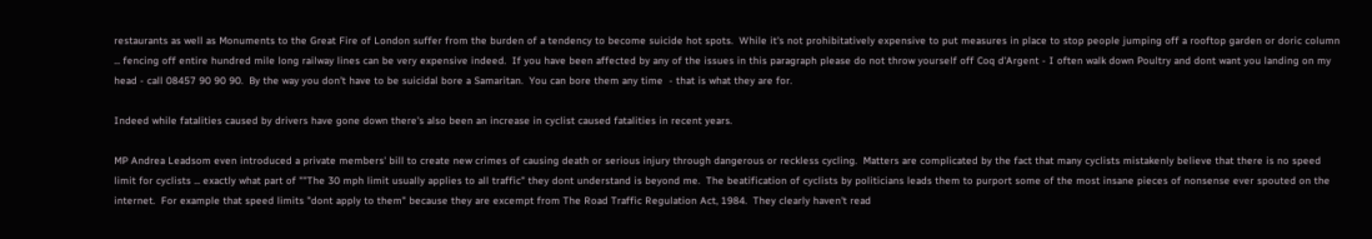restaurants as well as Monuments to the Great Fire of London suffer from the burden of a tendency to become suicide hot spots.  While it's not prohibitatively expensive to put measures in place to stop people jumping off a rooftop garden or doric column ... fencing off entire hundred mile long railway lines can be very expensive indeed.  If you have been affected by any of the issues in this paragraph please do not throw yourself off Coq d'Argent - I often walk down Poultry and dont want you landing on my head - call 08457 90 90 90.  By the way you don’t have to be suicidal bore a Samaritan.  You can bore them any time  - that is what they are for.

Indeed while fatalities caused by drivers have gone down there's also been an increase in cyclist caused fatalities in recent years.

MP Andrea Leadsom even introduced a private members' bill to create new crimes of causing death or serious injury through dangerous or reckless cycling.  Matters are complicated by the fact that many cyclists mistakenly believe that there is no speed limit for cyclists ... exactly what part of ""The 30 mph limit usually applies to all traffic" they dont understand is beyond me.  The beatification of cyclists by politicians leads them to purport some of the most insane pieces of nonsense ever spouted on the internet.  For example that speed limits "dont apply to them" because they are excempt from The Road Traffic Regulation Act, 1984.  They clearly haven't read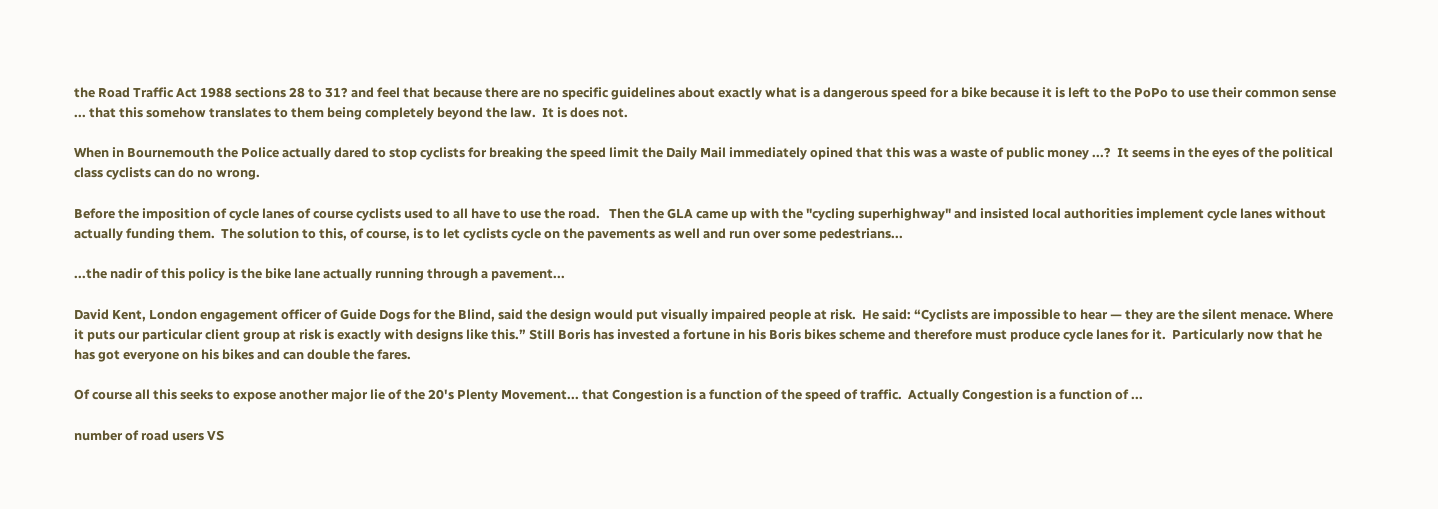the Road Traffic Act 1988 sections 28 to 31? and feel that because there are no specific guidelines about exactly what is a dangerous speed for a bike because it is left to the PoPo to use their common sense ... that this somehow translates to them being completely beyond the law.  It is does not.

When in Bournemouth the Police actually dared to stop cyclists for breaking the speed limit the Daily Mail immediately opined that this was a waste of public money ...?  It seems in the eyes of the political class cyclists can do no wrong.

Before the imposition of cycle lanes of course cyclists used to all have to use the road.   Then the GLA came up with the "cycling superhighway" and insisted local authorities implement cycle lanes without actually funding them.  The solution to this, of course, is to let cyclists cycle on the pavements as well and run over some pedestrians...

...the nadir of this policy is the bike lane actually running through a pavement...

David Kent, London engagement officer of Guide Dogs for the Blind, said the design would put visually impaired people at risk.  He said: “Cyclists are impossible to hear — they are the silent menace. Where it puts our particular client group at risk is exactly with designs like this.” Still Boris has invested a fortune in his Boris bikes scheme and therefore must produce cycle lanes for it.  Particularly now that he has got everyone on his bikes and can double the fares.

Of course all this seeks to expose another major lie of the 20's Plenty Movement... that Congestion is a function of the speed of traffic.  Actually Congestion is a function of ...

number of road users VS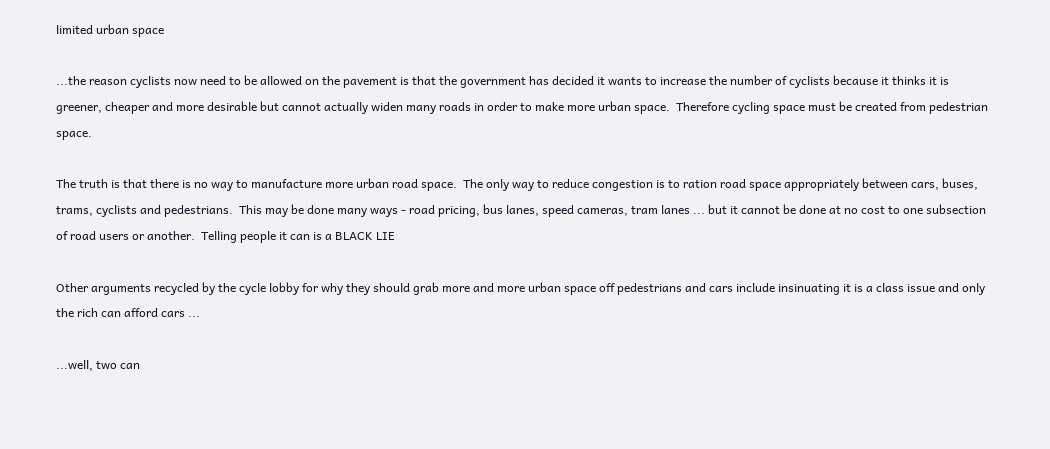limited urban space

...the reason cyclists now need to be allowed on the pavement is that the government has decided it wants to increase the number of cyclists because it thinks it is greener, cheaper and more desirable but cannot actually widen many roads in order to make more urban space.  Therefore cycling space must be created from pedestrian space.

The truth is that there is no way to manufacture more urban road space.  The only way to reduce congestion is to ration road space appropriately between cars, buses, trams, cyclists and pedestrians.  This may be done many ways - road pricing, bus lanes, speed cameras, tram lanes ... but it cannot be done at no cost to one subsection of road users or another.  Telling people it can is a BLACK LIE

Other arguments recycled by the cycle lobby for why they should grab more and more urban space off pedestrians and cars include insinuating it is a class issue and only the rich can afford cars ...

...well, two can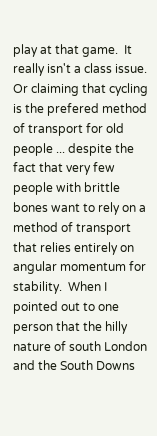play at that game.  It really isn't a class issue.  Or claiming that cycling is the prefered method of transport for old people ... despite the fact that very few people with brittle bones want to rely on a method of transport that relies entirely on angular momentum for stability.  When I pointed out to one person that the hilly nature of south London and the South Downs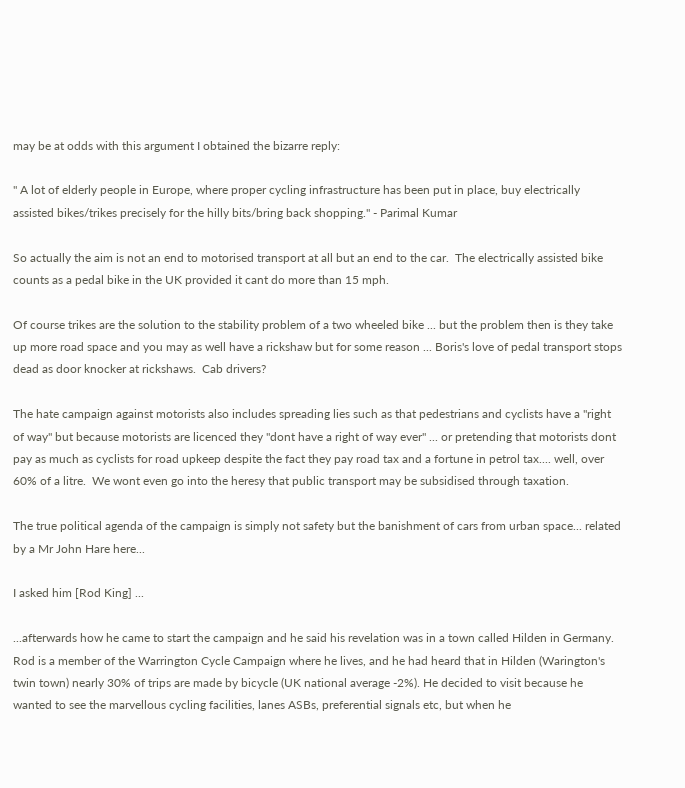may be at odds with this argument I obtained the bizarre reply:

" A lot of elderly people in Europe, where proper cycling infrastructure has been put in place, buy electrically assisted bikes/trikes precisely for the hilly bits/bring back shopping." - Parimal Kumar

So actually the aim is not an end to motorised transport at all but an end to the car.  The electrically assisted bike counts as a pedal bike in the UK provided it cant do more than 15 mph.

Of course trikes are the solution to the stability problem of a two wheeled bike ... but the problem then is they take up more road space and you may as well have a rickshaw but for some reason ... Boris's love of pedal transport stops dead as door knocker at rickshaws.  Cab drivers?

The hate campaign against motorists also includes spreading lies such as that pedestrians and cyclists have a "right of way" but because motorists are licenced they "dont have a right of way ever" ... or pretending that motorists dont pay as much as cyclists for road upkeep despite the fact they pay road tax and a fortune in petrol tax.... well, over 60% of a litre.  We wont even go into the heresy that public transport may be subsidised through taxation.

The true political agenda of the campaign is simply not safety but the banishment of cars from urban space... related by a Mr John Hare here...

I asked him [Rod King] ...

...afterwards how he came to start the campaign and he said his revelation was in a town called Hilden in Germany. Rod is a member of the Warrington Cycle Campaign where he lives, and he had heard that in Hilden (Warington's twin town) nearly 30% of trips are made by bicycle (UK national average -2%). He decided to visit because he wanted to see the marvellous cycling facilities, lanes ASBs, preferential signals etc, but when he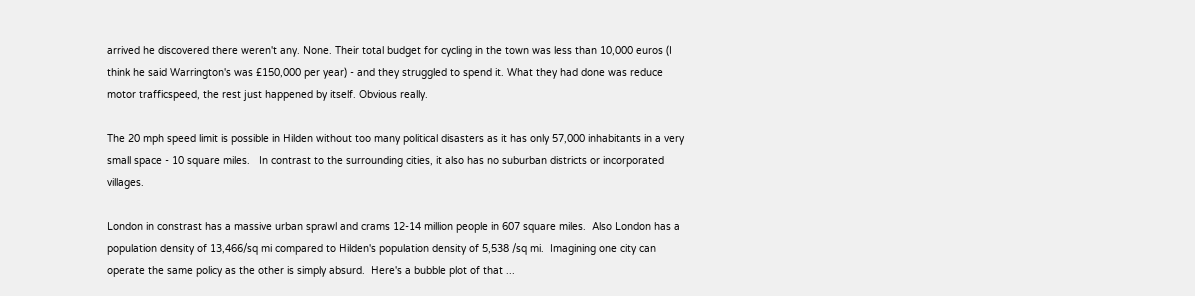arrived he discovered there weren't any. None. Their total budget for cycling in the town was less than 10,000 euros (I think he said Warrington's was £150,000 per year) - and they struggled to spend it. What they had done was reduce motor trafficspeed, the rest just happened by itself. Obvious really.

The 20 mph speed limit is possible in Hilden without too many political disasters as it has only 57,000 inhabitants in a very small space - 10 square miles.   In contrast to the surrounding cities, it also has no suburban districts or incorporated villages.

London in constrast has a massive urban sprawl and crams 12-14 million people in 607 square miles.  Also London has a population density of 13,466/sq mi compared to Hilden's population density of 5,538 /sq mi.  Imagining one city can operate the same policy as the other is simply absurd.  Here's a bubble plot of that ...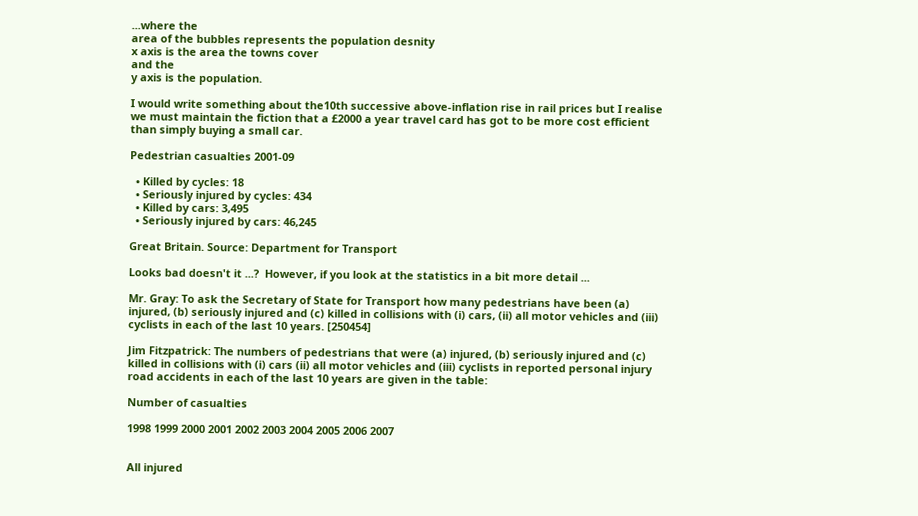...where the
area of the bubbles represents the population desnity
x axis is the area the towns cover
and the
y axis is the population.

I would write something about the10th successive above-inflation rise in rail prices but I realise we must maintain the fiction that a £2000 a year travel card has got to be more cost efficient than simply buying a small car.

Pedestrian casualties 2001-09

  • Killed by cycles: 18
  • Seriously injured by cycles: 434
  • Killed by cars: 3,495
  • Seriously injured by cars: 46,245

Great Britain. Source: Department for Transport

Looks bad doesn't it ...?  However, if you look at the statistics in a bit more detail ...

Mr. Gray: To ask the Secretary of State for Transport how many pedestrians have been (a) injured, (b) seriously injured and (c) killed in collisions with (i) cars, (ii) all motor vehicles and (iii) cyclists in each of the last 10 years. [250454]

Jim Fitzpatrick: The numbers of pedestrians that were (a) injured, (b) seriously injured and (c) killed in collisions with (i) cars (ii) all motor vehicles and (iii) cyclists in reported personal injury road accidents in each of the last 10 years are given in the table:

Number of casualties

1998 1999 2000 2001 2002 2003 2004 2005 2006 2007


All injured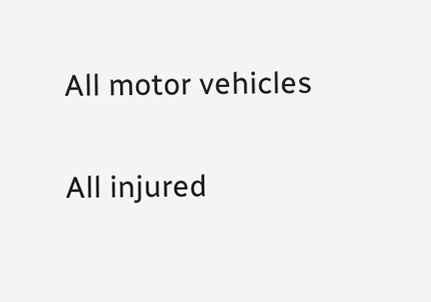All motor vehicles

All injured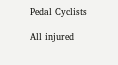Pedal Cyclists

All injured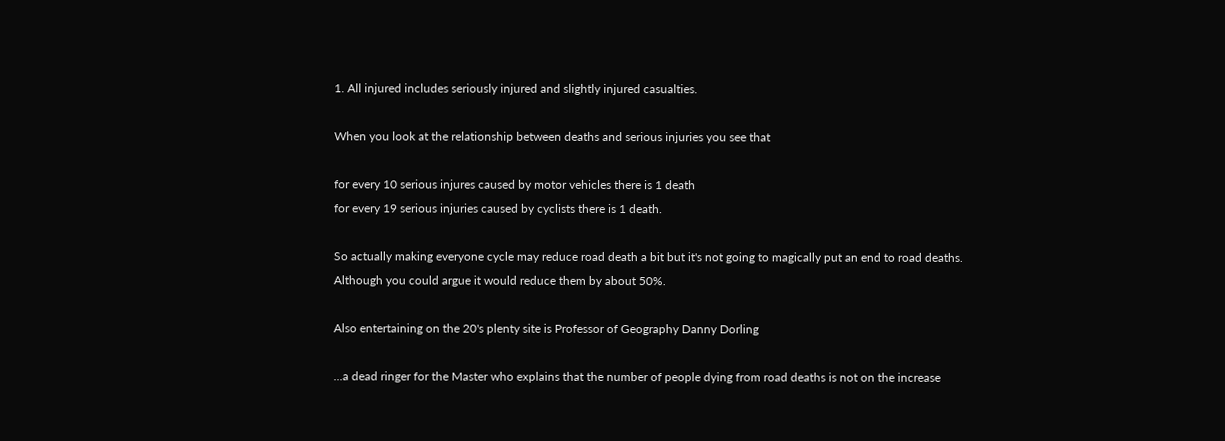1. All injured includes seriously injured and slightly injured casualties.

When you look at the relationship between deaths and serious injuries you see that

for every 10 serious injures caused by motor vehicles there is 1 death
for every 19 serious injuries caused by cyclists there is 1 death.

So actually making everyone cycle may reduce road death a bit but it's not going to magically put an end to road deaths.  Although you could argue it would reduce them by about 50%.

Also entertaining on the 20's plenty site is Professor of Geography Danny Dorling

...a dead ringer for the Master who explains that the number of people dying from road deaths is not on the increase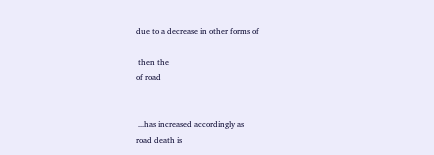due to a decrease in other forms of

 then the
of road


 ...has increased accordingly as
road death is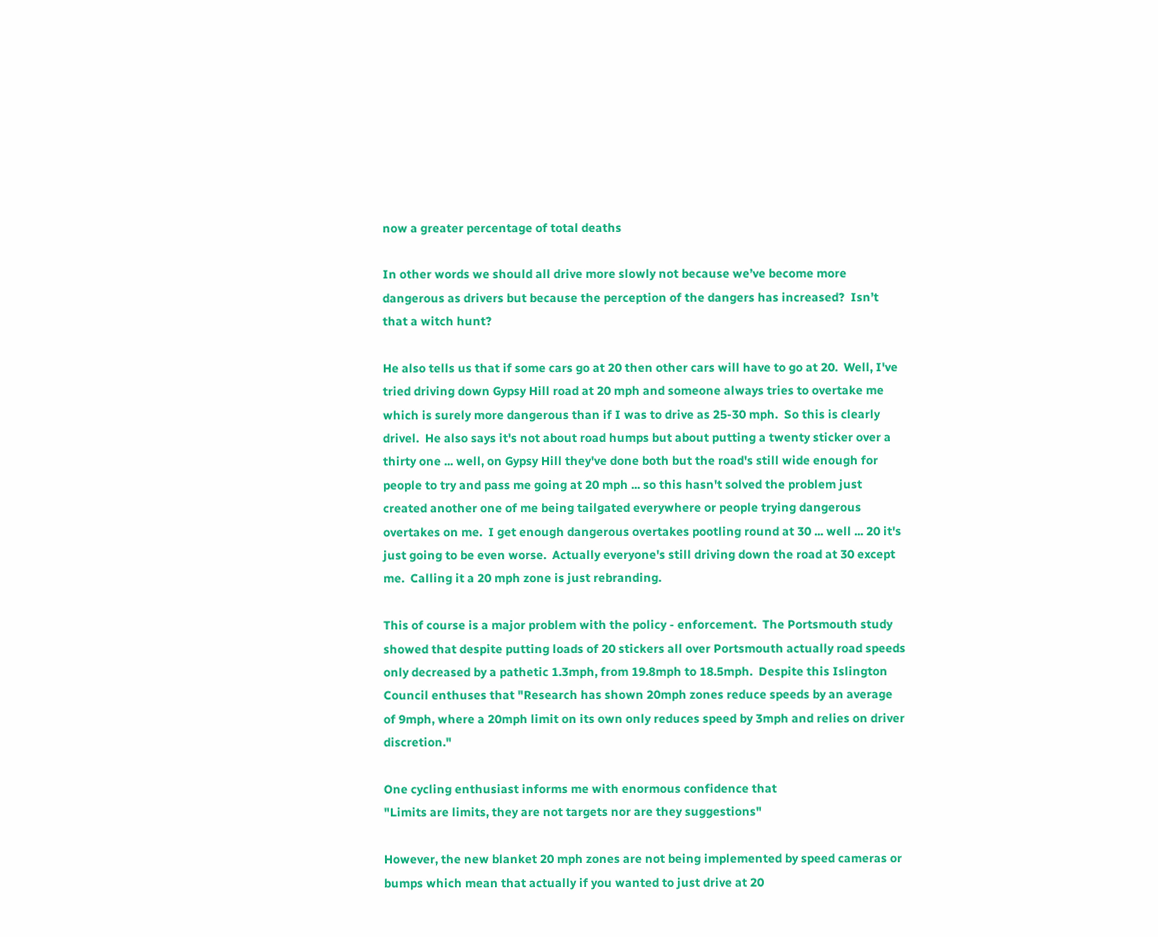now a greater percentage of total deaths

In other words we should all drive more slowly not because we’ve become more dangerous as drivers but because the perception of the dangers has increased?  Isn’t that a witch hunt?

He also tells us that if some cars go at 20 then other cars will have to go at 20.  Well, I've tried driving down Gypsy Hill road at 20 mph and someone always tries to overtake me which is surely more dangerous than if I was to drive as 25-30 mph.  So this is clearly drivel.  He also says it's not about road humps but about putting a twenty sticker over a thirty one ... well, on Gypsy Hill they've done both but the road's still wide enough for people to try and pass me going at 20 mph ... so this hasn't solved the problem just created another one of me being tailgated everywhere or people trying dangerous overtakes on me.  I get enough dangerous overtakes pootling round at 30 ... well ... 20 it's just going to be even worse.  Actually everyone's still driving down the road at 30 except me.  Calling it a 20 mph zone is just rebranding.

This of course is a major problem with the policy - enforcement.  The Portsmouth study showed that despite putting loads of 20 stickers all over Portsmouth actually road speeds only decreased by a pathetic 1.3mph, from 19.8mph to 18.5mph.  Despite this Islington Council enthuses that "Research has shown 20mph zones reduce speeds by an average of 9mph, where a 20mph limit on its own only reduces speed by 3mph and relies on driver discretion."

One cycling enthusiast informs me with enormous confidence that
"Limits are limits, they are not targets nor are they suggestions"

However, the new blanket 20 mph zones are not being implemented by speed cameras or bumps which mean that actually if you wanted to just drive at 20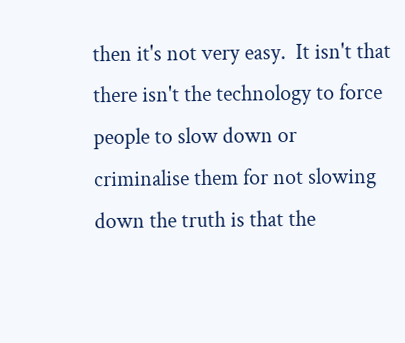then it's not very easy.  It isn't that there isn't the technology to force people to slow down or criminalise them for not slowing down the truth is that the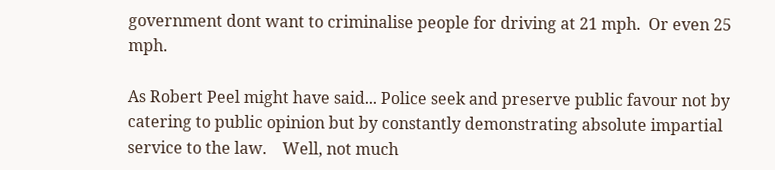government dont want to criminalise people for driving at 21 mph.  Or even 25 mph.

As Robert Peel might have said... Police seek and preserve public favour not by catering to public opinion but by constantly demonstrating absolute impartial service to the law.    Well, not much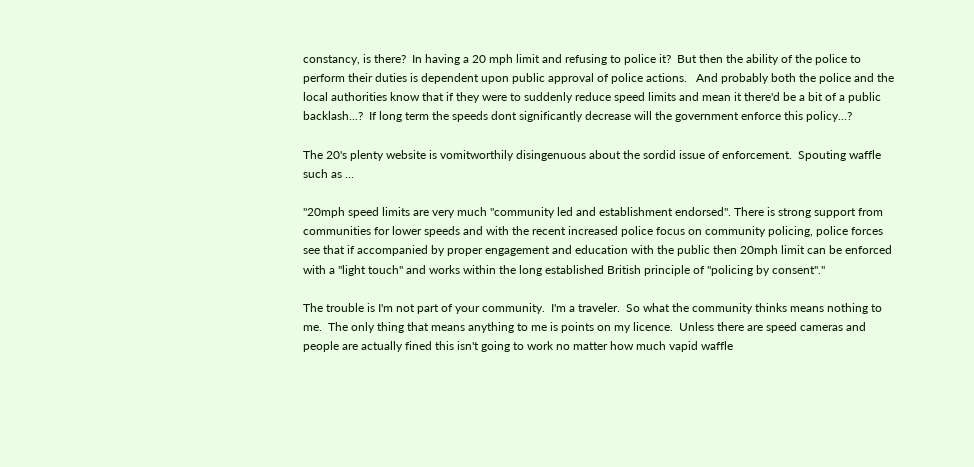constancy, is there?  In having a 20 mph limit and refusing to police it?  But then the ability of the police to perform their duties is dependent upon public approval of police actions.   And probably both the police and the local authorities know that if they were to suddenly reduce speed limits and mean it there'd be a bit of a public backlash...?  If long term the speeds dont significantly decrease will the government enforce this policy...?

The 20's plenty website is vomitworthily disingenuous about the sordid issue of enforcement.  Spouting waffle such as ...

"20mph speed limits are very much "community led and establishment endorsed". There is strong support from communities for lower speeds and with the recent increased police focus on community policing, police forces see that if accompanied by proper engagement and education with the public then 20mph limit can be enforced with a "light touch" and works within the long established British principle of "policing by consent"."

The trouble is I'm not part of your community.  I'm a traveler.  So what the community thinks means nothing to me.  The only thing that means anything to me is points on my licence.  Unless there are speed cameras and people are actually fined this isn't going to work no matter how much vapid waffle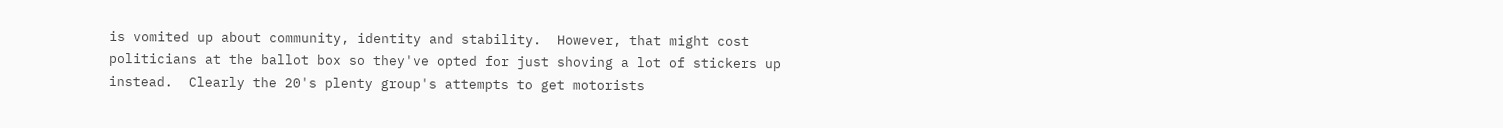is vomited up about community, identity and stability.  However, that might cost politicians at the ballot box so they've opted for just shoving a lot of stickers up instead.  Clearly the 20's plenty group's attempts to get motorists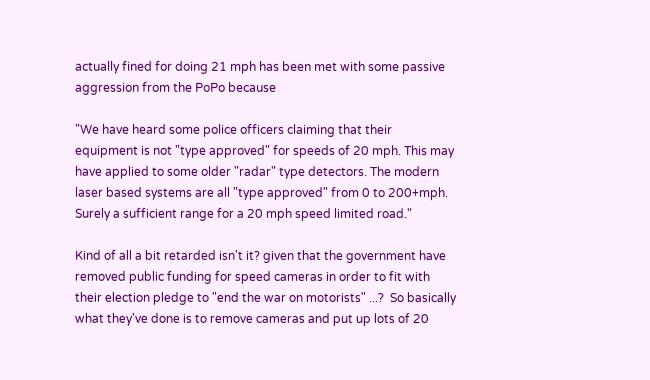actually fined for doing 21 mph has been met with some passive aggression from the PoPo because

"We have heard some police officers claiming that their equipment is not "type approved" for speeds of 20 mph. This may have applied to some older "radar" type detectors. The modern laser based systems are all "type approved" from 0 to 200+mph. Surely a sufficient range for a 20 mph speed limited road."

Kind of all a bit retarded isn't it? given that the government have removed public funding for speed cameras in order to fit with their election pledge to "end the war on motorists" ...?  So basically what they've done is to remove cameras and put up lots of 20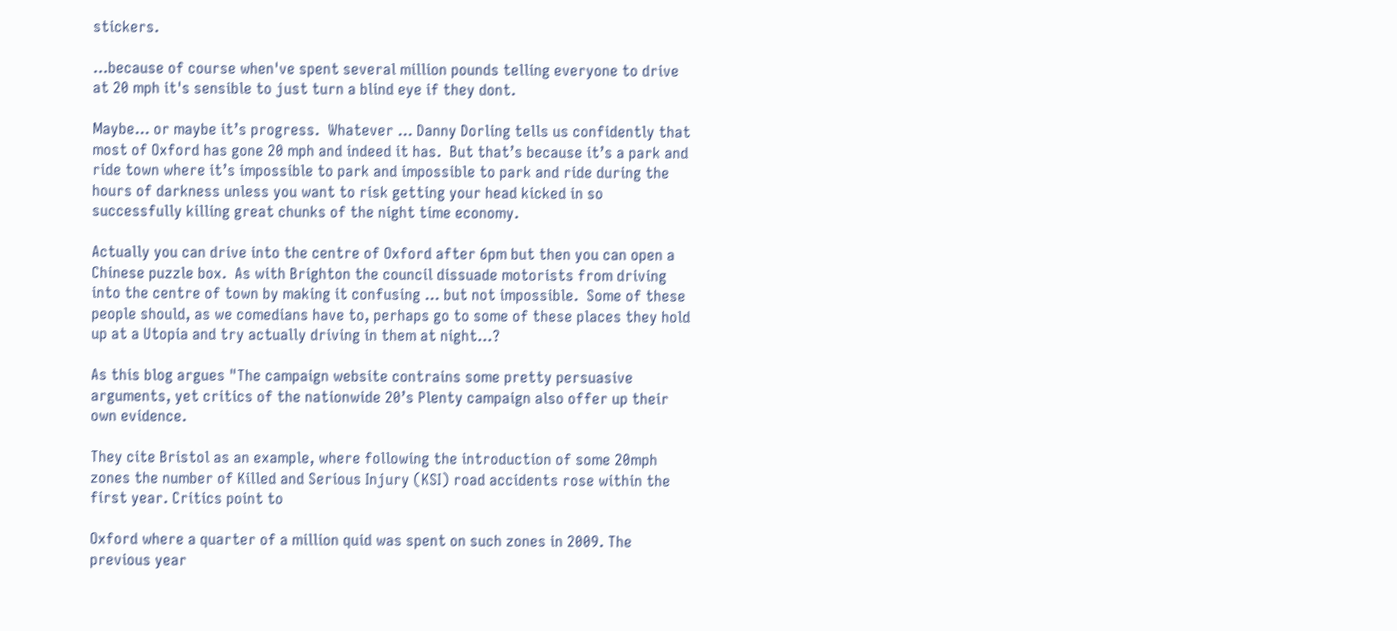stickers.

...because of course when've spent several million pounds telling everyone to drive at 20 mph it's sensible to just turn a blind eye if they dont.

Maybe… or maybe it’s progress.  Whatever … Danny Dorling tells us confidently that most of Oxford has gone 20 mph and indeed it has.  But that’s because it’s a park and ride town where it’s impossible to park and impossible to park and ride during the hours of darkness unless you want to risk getting your head kicked in so successfully killing great chunks of the night time economy.

Actually you can drive into the centre of Oxford after 6pm but then you can open a Chinese puzzle box.  As with Brighton the council dissuade motorists from driving into the centre of town by making it confusing … but not impossible.  Some of these people should, as we comedians have to, perhaps go to some of these places they hold up at a Utopia and try actually driving in them at night…?

As this blog argues "The campaign website contrains some pretty persuasive arguments, yet critics of the nationwide 20’s Plenty campaign also offer up their own evidence.

They cite Bristol as an example, where following the introduction of some 20mph zones the number of Killed and Serious Injury (KSI) road accidents rose within the first year. Critics point to

Oxford where a quarter of a million quid was spent on such zones in 2009. The previous year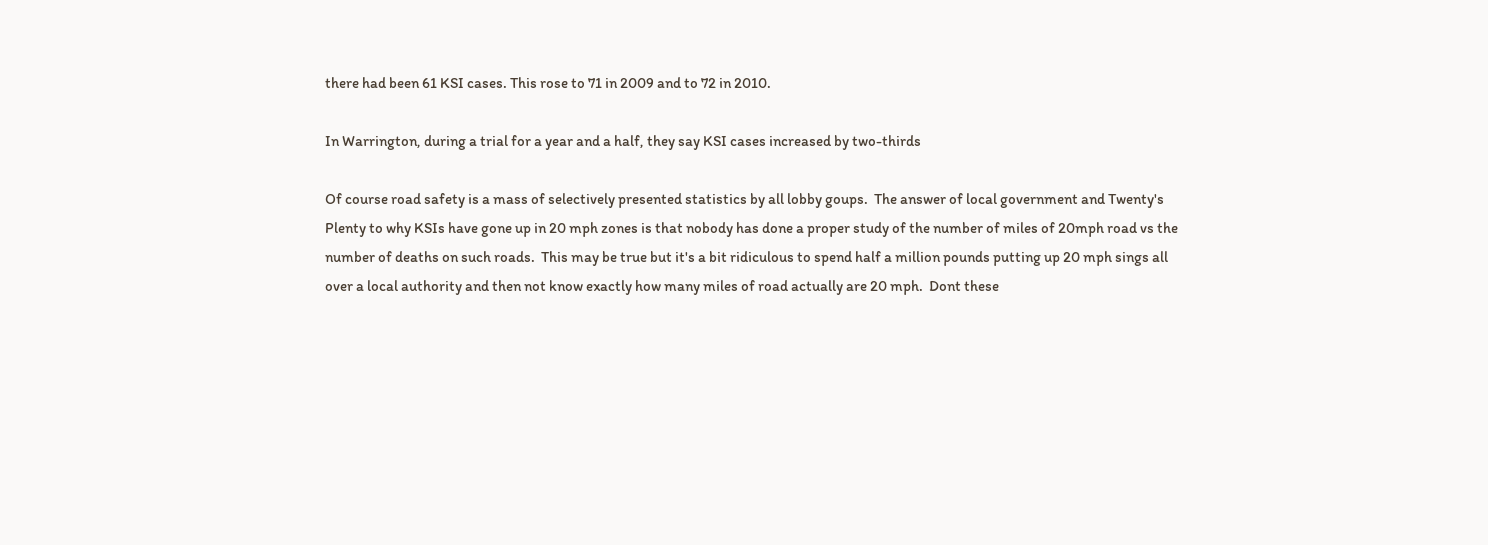there had been 61 KSI cases. This rose to 71 in 2009 and to 72 in 2010.

In Warrington, during a trial for a year and a half, they say KSI cases increased by two-thirds

Of course road safety is a mass of selectively presented statistics by all lobby goups.  The answer of local government and Twenty's Plenty to why KSIs have gone up in 20 mph zones is that nobody has done a proper study of the number of miles of 20mph road vs the number of deaths on such roads.  This may be true but it's a bit ridiculous to spend half a million pounds putting up 20 mph sings all over a local authority and then not know exactly how many miles of road actually are 20 mph.  Dont these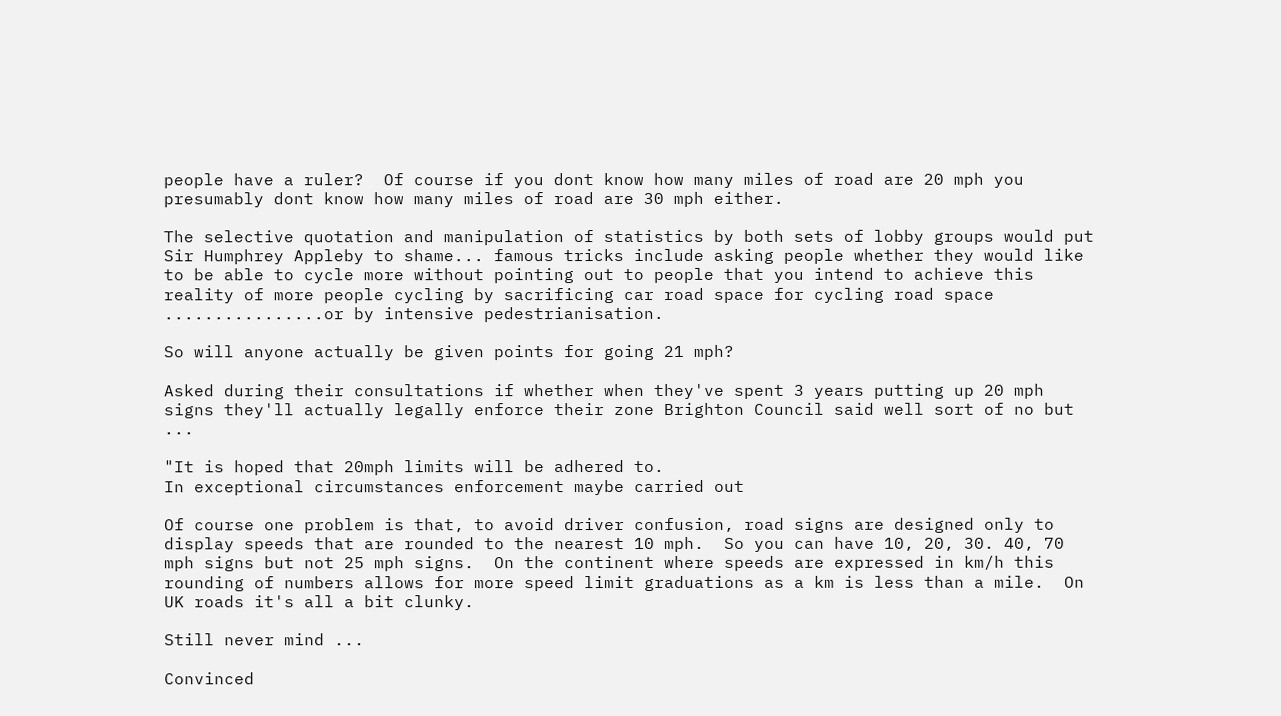people have a ruler?  Of course if you dont know how many miles of road are 20 mph you presumably dont know how many miles of road are 30 mph either.

The selective quotation and manipulation of statistics by both sets of lobby groups would put Sir Humphrey Appleby to shame... famous tricks include asking people whether they would like to be able to cycle more without pointing out to people that you intend to achieve this reality of more people cycling by sacrificing car road space for cycling road space ................or by intensive pedestrianisation.

So will anyone actually be given points for going 21 mph?

Asked during their consultations if whether when they've spent 3 years putting up 20 mph signs they'll actually legally enforce their zone Brighton Council said well sort of no but ...

"It is hoped that 20mph limits will be adhered to.
In exceptional circumstances enforcement maybe carried out

Of course one problem is that, to avoid driver confusion, road signs are designed only to display speeds that are rounded to the nearest 10 mph.  So you can have 10, 20, 30. 40, 70 mph signs but not 25 mph signs.  On the continent where speeds are expressed in km/h this rounding of numbers allows for more speed limit graduations as a km is less than a mile.  On UK roads it's all a bit clunky.

Still never mind ...

Convinced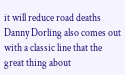it will reduce road deaths Danny Dorling also comes out with a classic line that the great thing about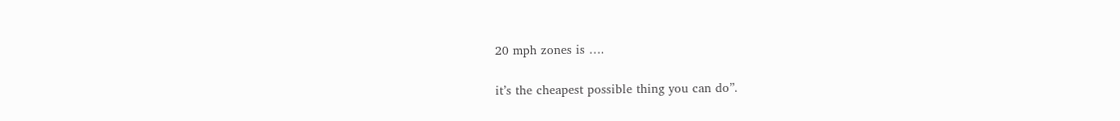20 mph zones is ….

it’s the cheapest possible thing you can do”.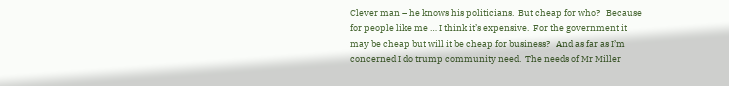Clever man – he knows his politicians.  But cheap for who?   Because for people like me … I think it’s expensive.  For the government it may be cheap but will it be cheap for business?   And as far as I’m concerned I do trump community need.  The needs of Mr Miller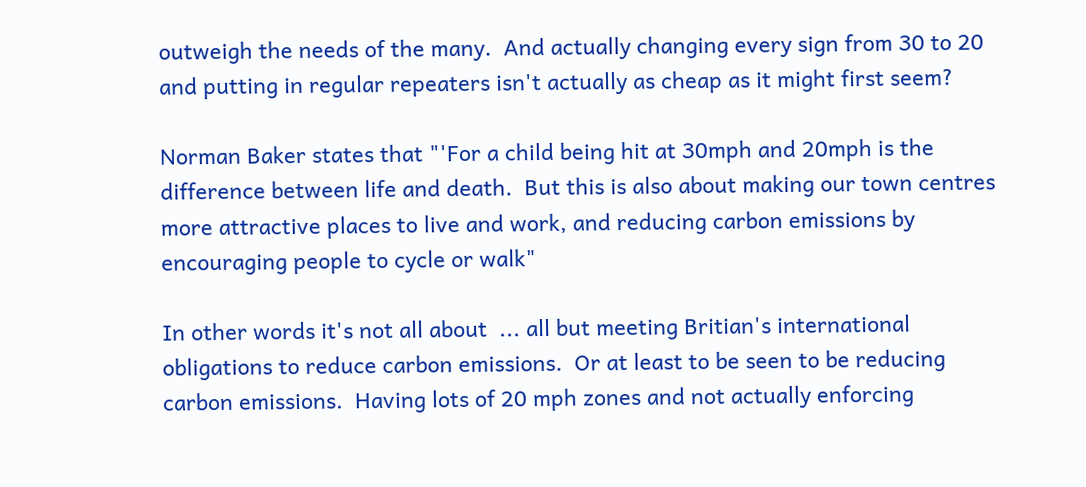outweigh the needs of the many.  And actually changing every sign from 30 to 20 and putting in regular repeaters isn't actually as cheap as it might first seem?

Norman Baker states that "'For a child being hit at 30mph and 20mph is the difference between life and death.  But this is also about making our town centres more attractive places to live and work, and reducing carbon emissions by encouraging people to cycle or walk"

In other words it's not all about  ... all but meeting Britian's international obligations to reduce carbon emissions.  Or at least to be seen to be reducing carbon emissions.  Having lots of 20 mph zones and not actually enforcing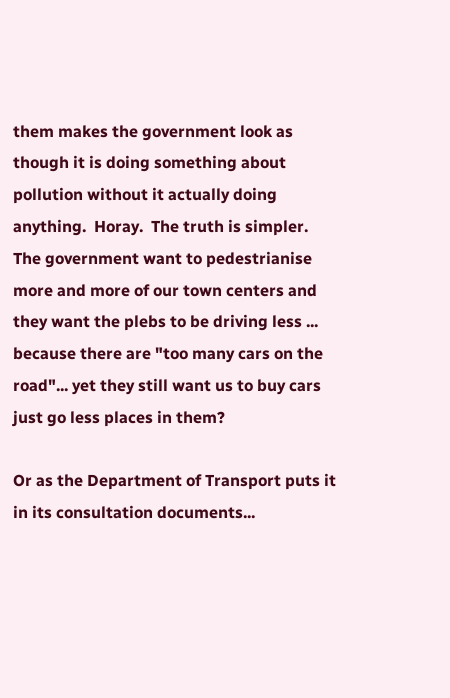them makes the government look as though it is doing something about pollution without it actually doing anything.  Horay.  The truth is simpler.  The government want to pedestrianise more and more of our town centers and they want the plebs to be driving less ... because there are "too many cars on the road"... yet they still want us to buy cars just go less places in them?

Or as the Department of Transport puts it in its consultation documents...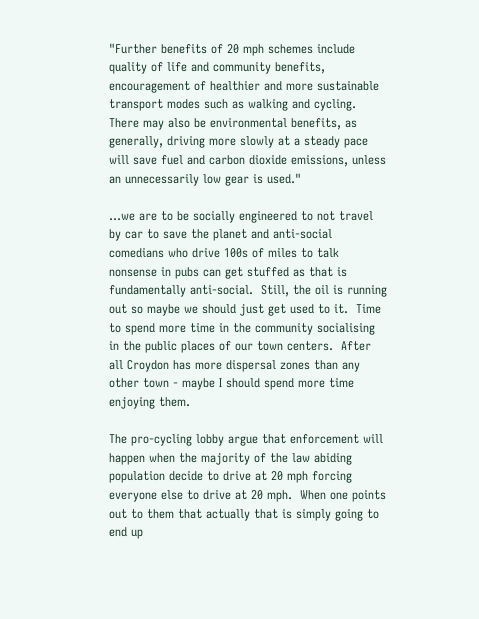"Further benefits of 20 mph schemes include quality of life and community benefits, encouragement of healthier and more sustainable transport modes such as walking and cycling. There may also be environmental benefits, as generally, driving more slowly at a steady pace will save fuel and carbon dioxide emissions, unless an unnecessarily low gear is used."

...we are to be socially engineered to not travel by car to save the planet and anti-social comedians who drive 100s of miles to talk nonsense in pubs can get stuffed as that is fundamentally anti-social.  Still, the oil is running out so maybe we should just get used to it.  Time to spend more time in the community socialising in the public places of our town centers.  After all Croydon has more dispersal zones than any other town - maybe I should spend more time enjoying them.

The pro-cycling lobby argue that enforcement will happen when the majority of the law abiding population decide to drive at 20 mph forcing everyone else to drive at 20 mph.  When one points out to them that actually that is simply going to end up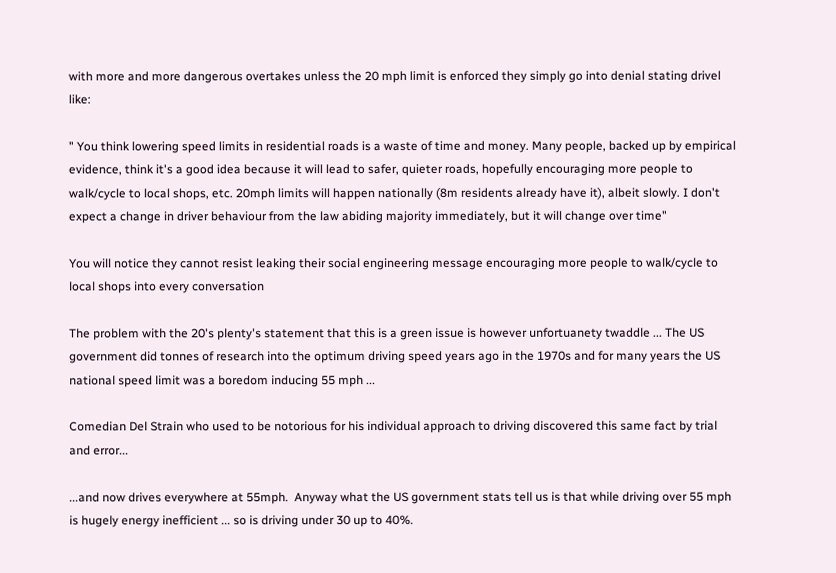with more and more dangerous overtakes unless the 20 mph limit is enforced they simply go into denial stating drivel like:

" You think lowering speed limits in residential roads is a waste of time and money. Many people, backed up by empirical evidence, think it's a good idea because it will lead to safer, quieter roads, hopefully encouraging more people to walk/cycle to local shops, etc. 20mph limits will happen nationally (8m residents already have it), albeit slowly. I don't expect a change in driver behaviour from the law abiding majority immediately, but it will change over time"

You will notice they cannot resist leaking their social engineering message encouraging more people to walk/cycle to local shops into every conversation

The problem with the 20's plenty's statement that this is a green issue is however unfortuanety twaddle ... The US government did tonnes of research into the optimum driving speed years ago in the 1970s and for many years the US national speed limit was a boredom inducing 55 mph ...

Comedian Del Strain who used to be notorious for his individual approach to driving discovered this same fact by trial and error...

...and now drives everywhere at 55mph.  Anyway what the US government stats tell us is that while driving over 55 mph is hugely energy inefficient ... so is driving under 30 up to 40%.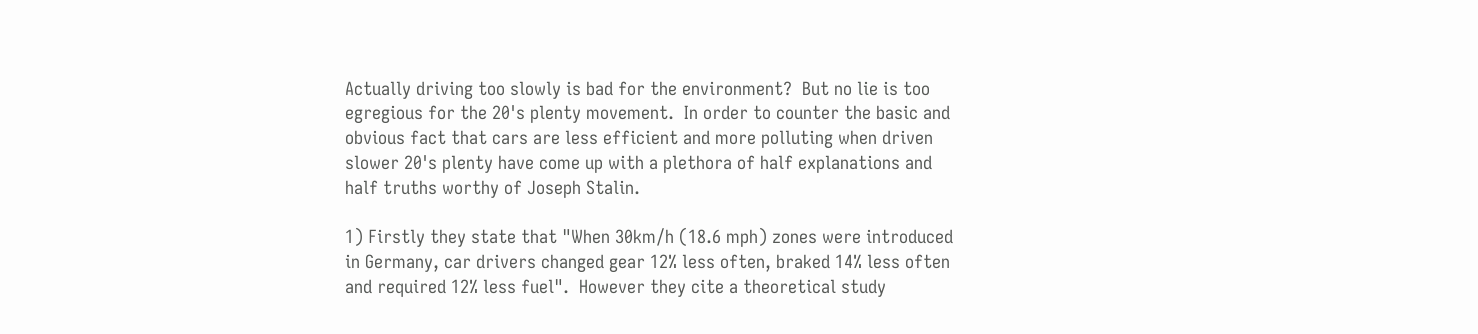Actually driving too slowly is bad for the environment?  But no lie is too egregious for the 20's plenty movement.  In order to counter the basic and obvious fact that cars are less efficient and more polluting when driven slower 20's plenty have come up with a plethora of half explanations and half truths worthy of Joseph Stalin.

1) Firstly they state that "When 30km/h (18.6 mph) zones were introduced in Germany, car drivers changed gear 12% less often, braked 14% less often and required 12% less fuel".  However they cite a theoretical study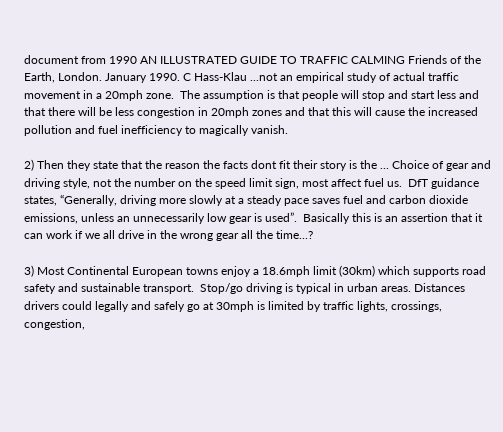document from 1990 AN ILLUSTRATED GUIDE TO TRAFFIC CALMING Friends of the Earth, London. January 1990. C Hass-Klau ...not an empirical study of actual traffic movement in a 20mph zone.  The assumption is that people will stop and start less and that there will be less congestion in 20mph zones and that this will cause the increased pollution and fuel inefficiency to magically vanish.

2) Then they state that the reason the facts dont fit their story is the ... Choice of gear and driving style, not the number on the speed limit sign, most affect fuel us.  DfT guidance states, “Generally, driving more slowly at a steady pace saves fuel and carbon dioxide emissions, unless an unnecessarily low gear is used”.  Basically this is an assertion that it can work if we all drive in the wrong gear all the time...?

3) Most Continental European towns enjoy a 18.6mph limit (30km) which supports road safety and sustainable transport.  Stop/go driving is typical in urban areas. Distances drivers could legally and safely go at 30mph is limited by traffic lights, crossings, congestion,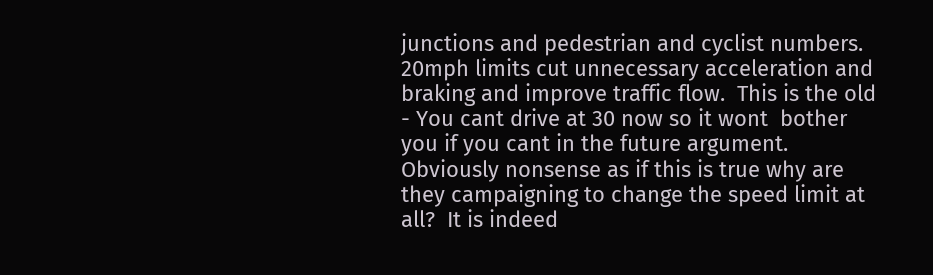junctions and pedestrian and cyclist numbers.  20mph limits cut unnecessary acceleration and braking and improve traffic flow.  This is the old - You cant drive at 30 now so it wont  bother you if you cant in the future argument.  Obviously nonsense as if this is true why are they campaigning to change the speed limit at all?  It is indeed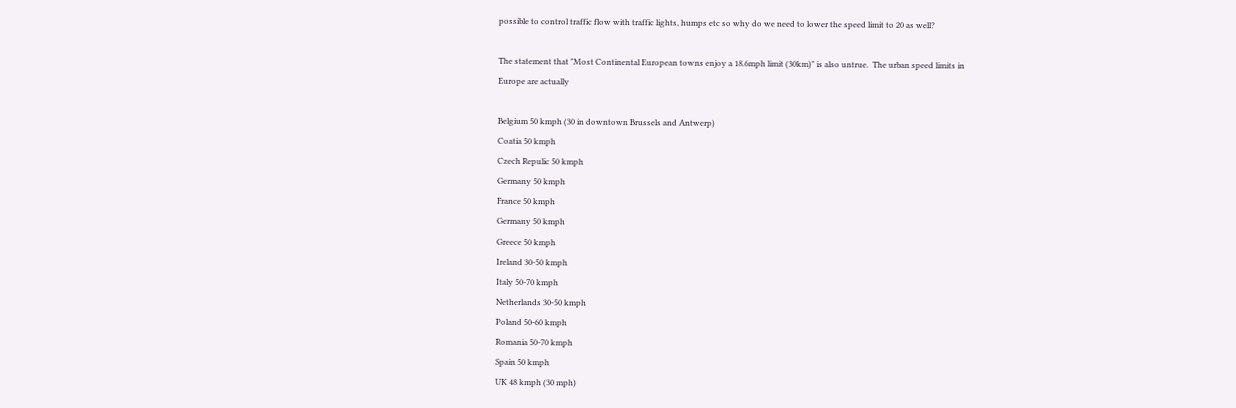possible to control traffic flow with traffic lights, humps etc so why do we need to lower the speed limit to 20 as well?

The statement that "Most Continental European towns enjoy a 18.6mph limit (30km)" is also untrue.  The urban speed limits in Europe are actually

Belgium 50 kmph (30 in downtown Brussels and Antwerp)
Coatia 50 kmph
Czech Repulic 50 kmph
Germany 50 kmph
France 50 kmph
Germany 50 kmph
Greece 50 kmph
Ireland 30-50 kmph
Italy 50-70 kmph
Netherlands 30-50 kmph
Poland 50-60 kmph
Romania 50-70 kmph
Spain 50 kmph
UK 48 kmph (30 mph)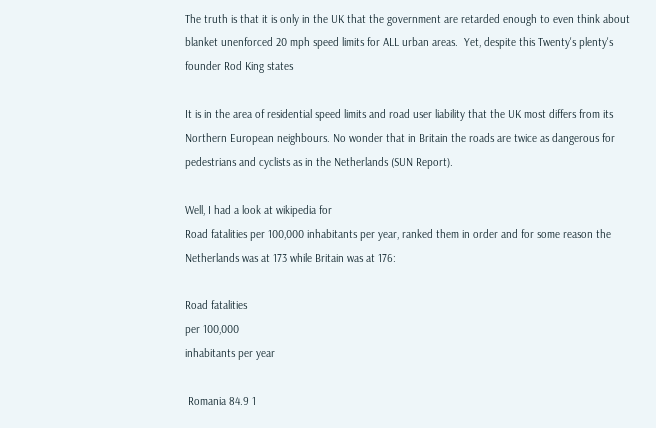The truth is that it is only in the UK that the government are retarded enough to even think about blanket unenforced 20 mph speed limits for ALL urban areas.  Yet, despite this Twenty's plenty's founder Rod King states

It is in the area of residential speed limits and road user liability that the UK most differs from its Northern European neighbours. No wonder that in Britain the roads are twice as dangerous for pedestrians and cyclists as in the Netherlands (SUN Report).

Well, I had a look at wikipedia for
Road fatalities per 100,000 inhabitants per year, ranked them in order and for some reason the Netherlands was at 173 while Britain was at 176:

Road fatalities
per 100,000
inhabitants per year

 Romania 84.9 1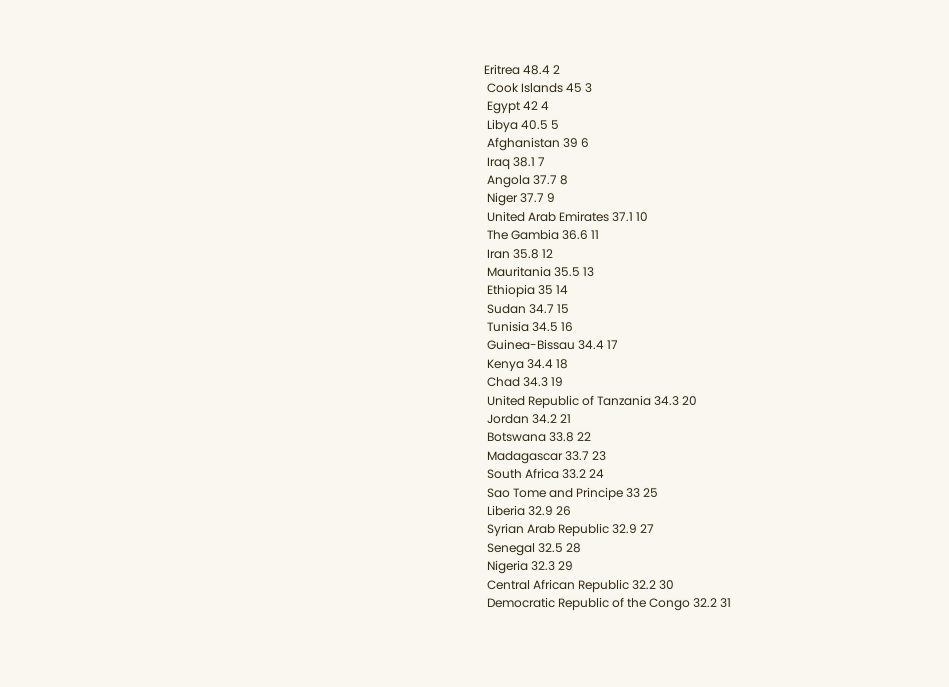Eritrea 48.4 2
 Cook Islands 45 3
 Egypt 42 4
 Libya 40.5 5
 Afghanistan 39 6
 Iraq 38.1 7
 Angola 37.7 8
 Niger 37.7 9
 United Arab Emirates 37.1 10
 The Gambia 36.6 11
 Iran 35.8 12
 Mauritania 35.5 13
 Ethiopia 35 14
 Sudan 34.7 15
 Tunisia 34.5 16
 Guinea-Bissau 34.4 17
 Kenya 34.4 18
 Chad 34.3 19
 United Republic of Tanzania 34.3 20
 Jordan 34.2 21
 Botswana 33.8 22
 Madagascar 33.7 23
 South Africa 33.2 24
 Sao Tome and Principe 33 25
 Liberia 32.9 26
 Syrian Arab Republic 32.9 27
 Senegal 32.5 28
 Nigeria 32.3 29
 Central African Republic 32.2 30
 Democratic Republic of the Congo 32.2 31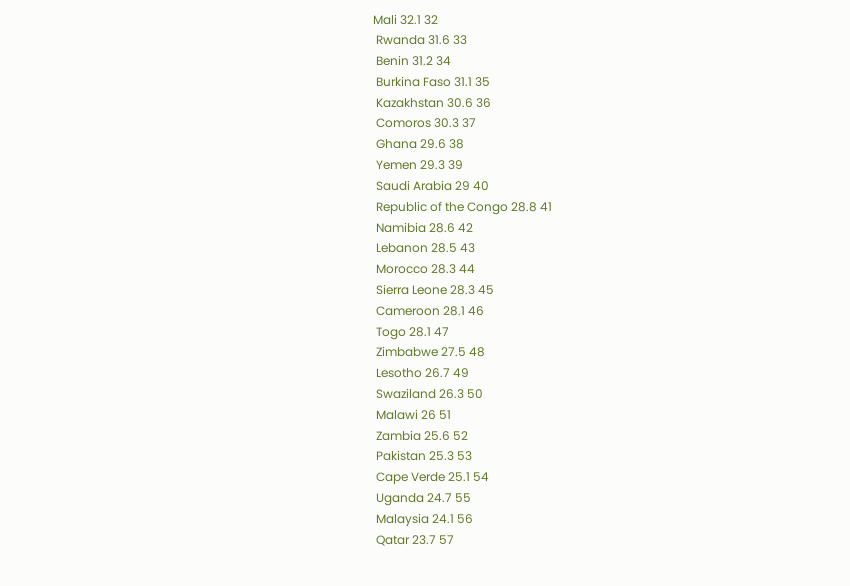Mali 32.1 32
 Rwanda 31.6 33
 Benin 31.2 34
 Burkina Faso 31.1 35
 Kazakhstan 30.6 36
 Comoros 30.3 37
 Ghana 29.6 38
 Yemen 29.3 39
 Saudi Arabia 29 40
 Republic of the Congo 28.8 41
 Namibia 28.6 42
 Lebanon 28.5 43
 Morocco 28.3 44
 Sierra Leone 28.3 45
 Cameroon 28.1 46
 Togo 28.1 47
 Zimbabwe 27.5 48
 Lesotho 26.7 49
 Swaziland 26.3 50
 Malawi 26 51
 Zambia 25.6 52
 Pakistan 25.3 53
 Cape Verde 25.1 54
 Uganda 24.7 55
 Malaysia 24.1 56
 Qatar 23.7 57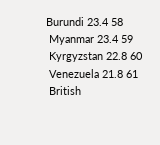Burundi 23.4 58
 Myanmar 23.4 59
 Kyrgyzstan 22.8 60
 Venezuela 21.8 61
 British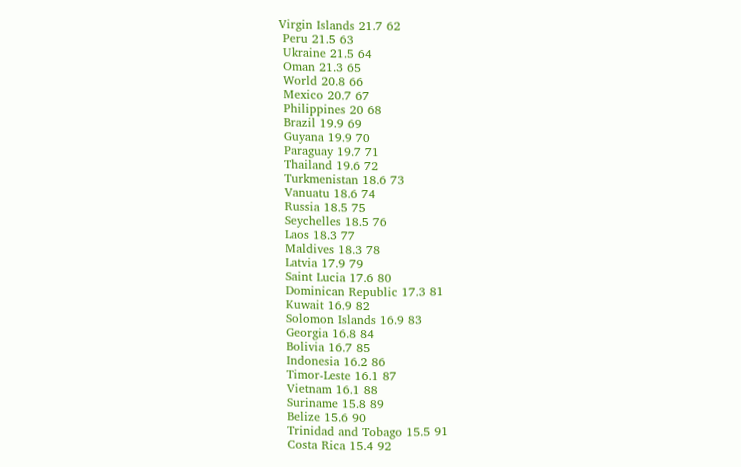Virgin Islands 21.7 62
 Peru 21.5 63
 Ukraine 21.5 64
 Oman 21.3 65
 World 20.8 66
 Mexico 20.7 67
 Philippines 20 68
 Brazil 19.9 69
 Guyana 19.9 70
 Paraguay 19.7 71
 Thailand 19.6 72
 Turkmenistan 18.6 73
 Vanuatu 18.6 74
 Russia 18.5 75
 Seychelles 18.5 76
 Laos 18.3 77
 Maldives 18.3 78
 Latvia 17.9 79
 Saint Lucia 17.6 80
 Dominican Republic 17.3 81
 Kuwait 16.9 82
 Solomon Islands 16.9 83
 Georgia 16.8 84
 Bolivia 16.7 85
 Indonesia 16.2 86
 Timor-Leste 16.1 87
 Vietnam 16.1 88
 Suriname 15.8 89
 Belize 15.6 90
 Trinidad and Tobago 15.5 91
 Costa Rica 15.4 92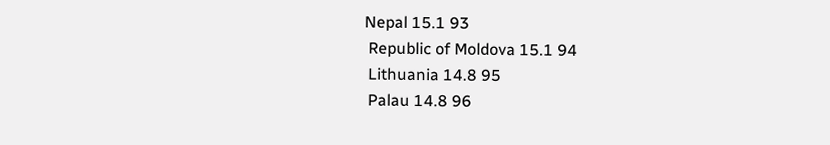Nepal 15.1 93
 Republic of Moldova 15.1 94
 Lithuania 14.8 95
 Palau 14.8 96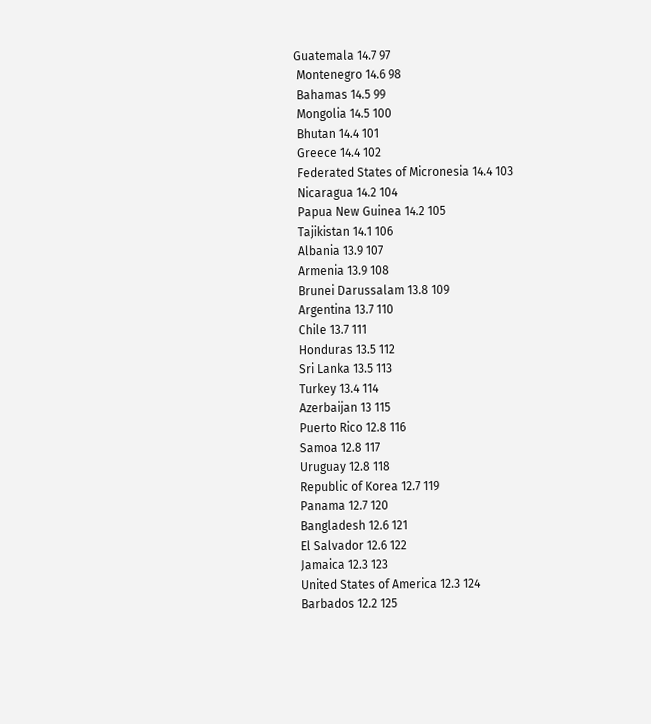Guatemala 14.7 97
 Montenegro 14.6 98
 Bahamas 14.5 99
 Mongolia 14.5 100
 Bhutan 14.4 101
 Greece 14.4 102
 Federated States of Micronesia 14.4 103
 Nicaragua 14.2 104
 Papua New Guinea 14.2 105
 Tajikistan 14.1 106
 Albania 13.9 107
 Armenia 13.9 108
 Brunei Darussalam 13.8 109
 Argentina 13.7 110
 Chile 13.7 111
 Honduras 13.5 112
 Sri Lanka 13.5 113
 Turkey 13.4 114
 Azerbaijan 13 115
 Puerto Rico 12.8 116
 Samoa 12.8 117
 Uruguay 12.8 118
 Republic of Korea 12.7 119
 Panama 12.7 120
 Bangladesh 12.6 121
 El Salvador 12.6 122
 Jamaica 12.3 123
 United States of America 12.3 124
 Barbados 12.2 125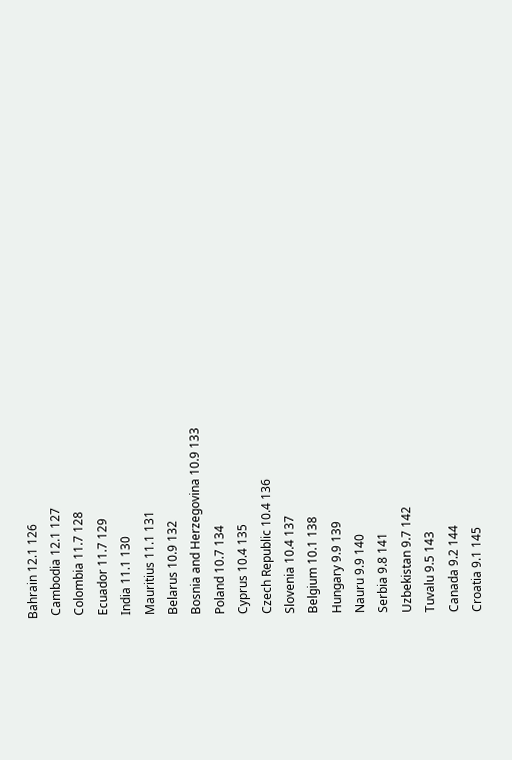Bahrain 12.1 126
 Cambodia 12.1 127
 Colombia 11.7 128
 Ecuador 11.7 129
 India 11.1 130
 Mauritius 11.1 131
 Belarus 10.9 132
 Bosnia and Herzegovina 10.9 133
 Poland 10.7 134
 Cyprus 10.4 135
 Czech Republic 10.4 136
 Slovenia 10.4 137
 Belgium 10.1 138
 Hungary 9.9 139
 Nauru 9.9 140
 Serbia 9.8 141
 Uzbekistan 9.7 142
 Tuvalu 9.5 143
 Canada 9.2 144
 Croatia 9.1 145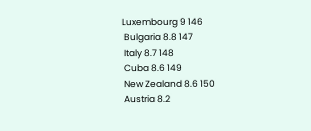Luxembourg 9 146
 Bulgaria 8.8 147
 Italy 8.7 148
 Cuba 8.6 149
 New Zealand 8.6 150
 Austria 8.2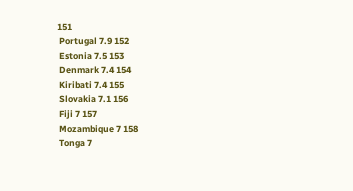151
 Portugal 7.9 152
 Estonia 7.5 153
 Denmark 7.4 154
 Kiribati 7.4 155
 Slovakia 7.1 156
 Fiji 7 157
 Mozambique 7 158
 Tonga 7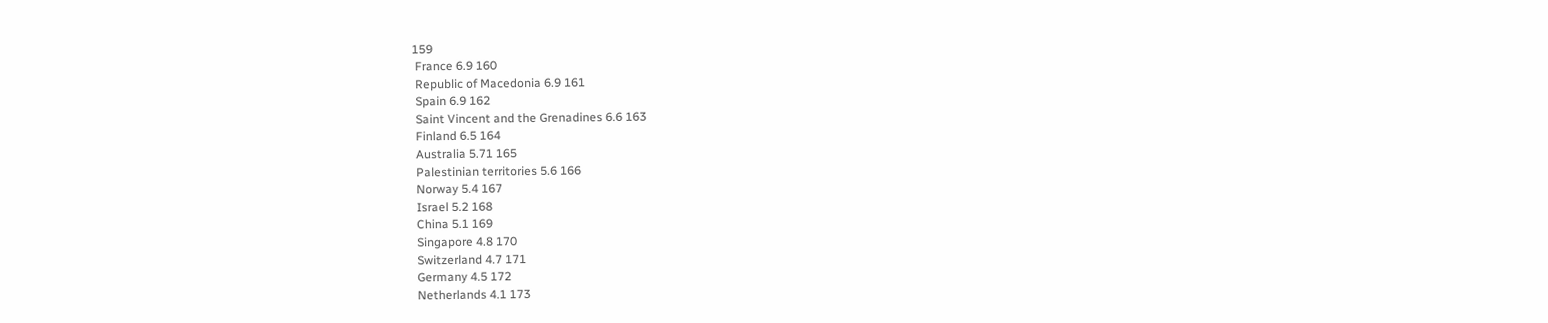159
 France 6.9 160
 Republic of Macedonia 6.9 161
 Spain 6.9 162
 Saint Vincent and the Grenadines 6.6 163
 Finland 6.5 164
 Australia 5.71 165
 Palestinian territories 5.6 166
 Norway 5.4 167
 Israel 5.2 168
 China 5.1 169
 Singapore 4.8 170
 Switzerland 4.7 171
 Germany 4.5 172
 Netherlands 4.1 173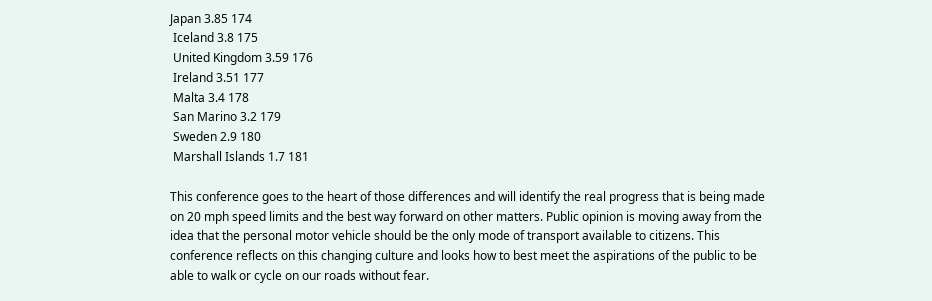Japan 3.85 174
 Iceland 3.8 175
 United Kingdom 3.59 176
 Ireland 3.51 177
 Malta 3.4 178
 San Marino 3.2 179
 Sweden 2.9 180
 Marshall Islands 1.7 181

This conference goes to the heart of those differences and will identify the real progress that is being made on 20 mph speed limits and the best way forward on other matters. Public opinion is moving away from the idea that the personal motor vehicle should be the only mode of transport available to citizens. This conference reflects on this changing culture and looks how to best meet the aspirations of the public to be able to walk or cycle on our roads without fear.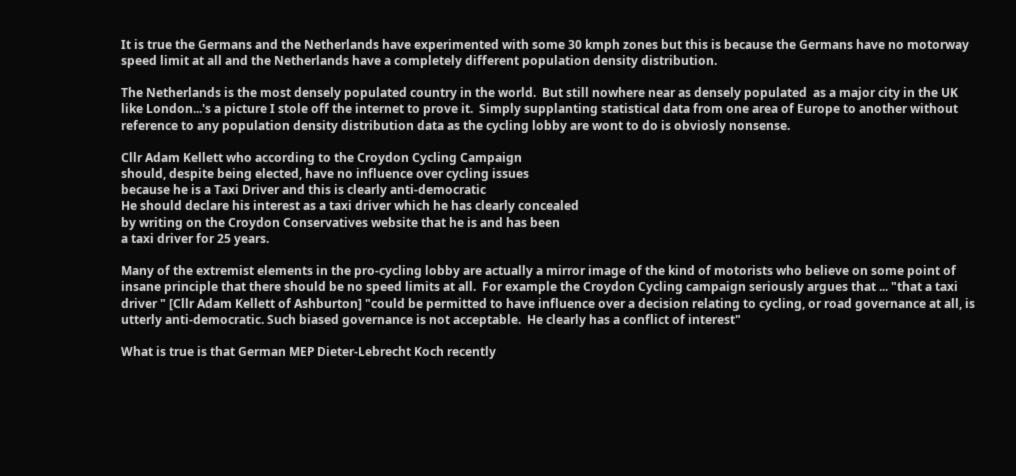It is true the Germans and the Netherlands have experimented with some 30 kmph zones but this is because the Germans have no motorway speed limit at all and the Netherlands have a completely different population density distribution.

The Netherlands is the most densely populated country in the world.  But still nowhere near as densely populated  as a major city in the UK like London...'s a picture I stole off the internet to prove it.  Simply supplanting statistical data from one area of Europe to another without reference to any population density distribution data as the cycling lobby are wont to do is obviosly nonsense.

Cllr Adam Kellett who according to the Croydon Cycling Campaign
should, despite being elected, have no influence over cycling issues
because he is a Taxi Driver and this is clearly anti-democratic
He should declare his interest as a taxi driver which he has clearly concealed
by writing on the Croydon Conservatives website that he is and has been
a taxi driver for 25 years.

Many of the extremist elements in the pro-cycling lobby are actually a mirror image of the kind of motorists who believe on some point of insane principle that there should be no speed limits at all.  For example the Croydon Cycling campaign seriously argues that ... "that a taxi driver " [Cllr Adam Kellett of Ashburton] "could be permitted to have influence over a decision relating to cycling, or road governance at all, is utterly anti-democratic. Such biased governance is not acceptable.  He clearly has a conflict of interest"

What is true is that German MEP Dieter-Lebrecht Koch recently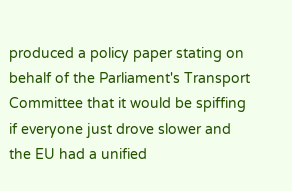produced a policy paper stating on behalf of the Parliament's Transport Committee that it would be spiffing if everyone just drove slower and the EU had a unified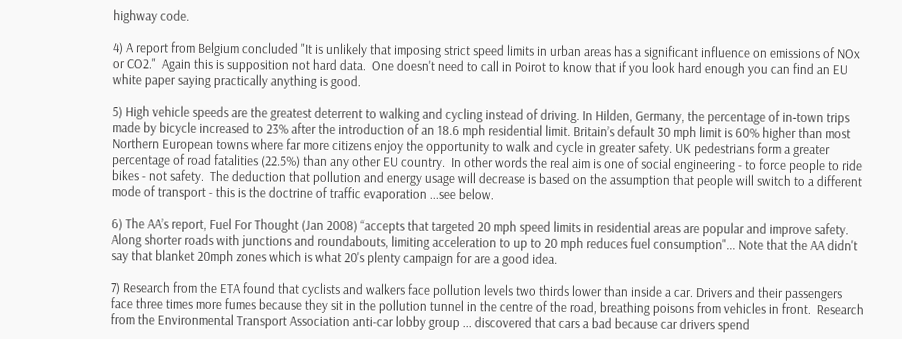highway code.

4) A report from Belgium concluded "It is unlikely that imposing strict speed limits in urban areas has a significant influence on emissions of NOx or CO2."  Again this is supposition not hard data.  One doesn't need to call in Poirot to know that if you look hard enough you can find an EU white paper saying practically anything is good.

5) High vehicle speeds are the greatest deterrent to walking and cycling instead of driving. In Hilden, Germany, the percentage of in‐town trips made by bicycle increased to 23% after the introduction of an 18.6 mph residential limit. Britain’s default 30 mph limit is 60% higher than most Northern European towns where far more citizens enjoy the opportunity to walk and cycle in greater safety. UK pedestrians form a greater percentage of road fatalities (22.5%) than any other EU country.  In other words the real aim is one of social engineering - to force people to ride bikes - not safety.  The deduction that pollution and energy usage will decrease is based on the assumption that people will switch to a different mode of transport - this is the doctrine of traffic evaporation ...see below.

6) The AA’s report, Fuel For Thought (Jan 2008) “accepts that targeted 20 mph speed limits in residential areas are popular and improve safety. Along shorter roads with junctions and roundabouts, limiting acceleration to up to 20 mph reduces fuel consumption"... Note that the AA didn't say that blanket 20mph zones which is what 20's plenty campaign for are a good idea.

7) Research from the ETA found that cyclists and walkers face pollution levels two thirds lower than inside a car. Drivers and their passengers face three times more fumes because they sit in the pollution tunnel in the centre of the road, breathing poisons from vehicles in front.  Research from the Environmental Transport Association anti-car lobby group ... discovered that cars a bad because car drivers spend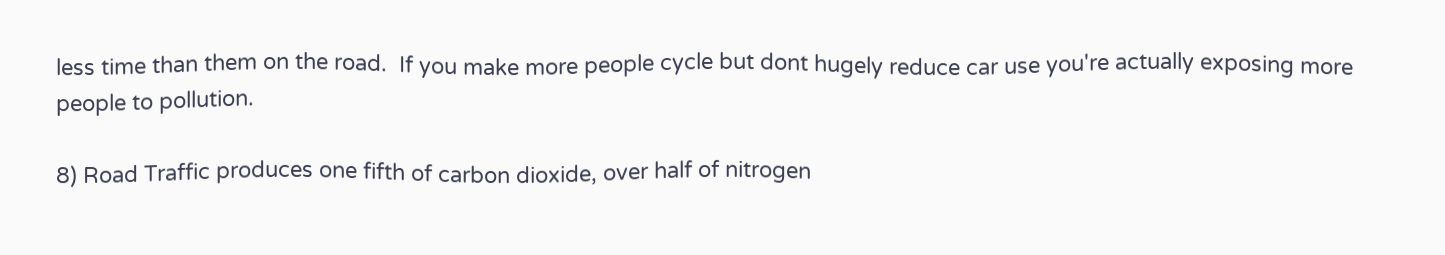less time than them on the road.  If you make more people cycle but dont hugely reduce car use you're actually exposing more people to pollution.

8) Road Traffic produces one fifth of carbon dioxide, over half of nitrogen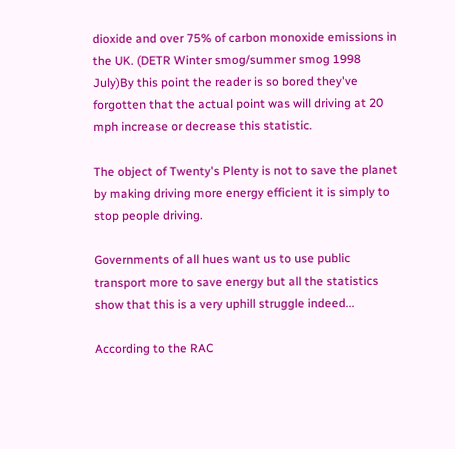dioxide and over 75% of carbon monoxide emissions in the UK. (DETR Winter smog/summer smog 1998 July)By this point the reader is so bored they've forgotten that the actual point was will driving at 20 mph increase or decrease this statistic.

The object of Twenty's Plenty is not to save the planet by making driving more energy efficient it is simply to stop people driving.

Governments of all hues want us to use public transport more to save energy but all the statistics show that this is a very uphill struggle indeed...

According to the RAC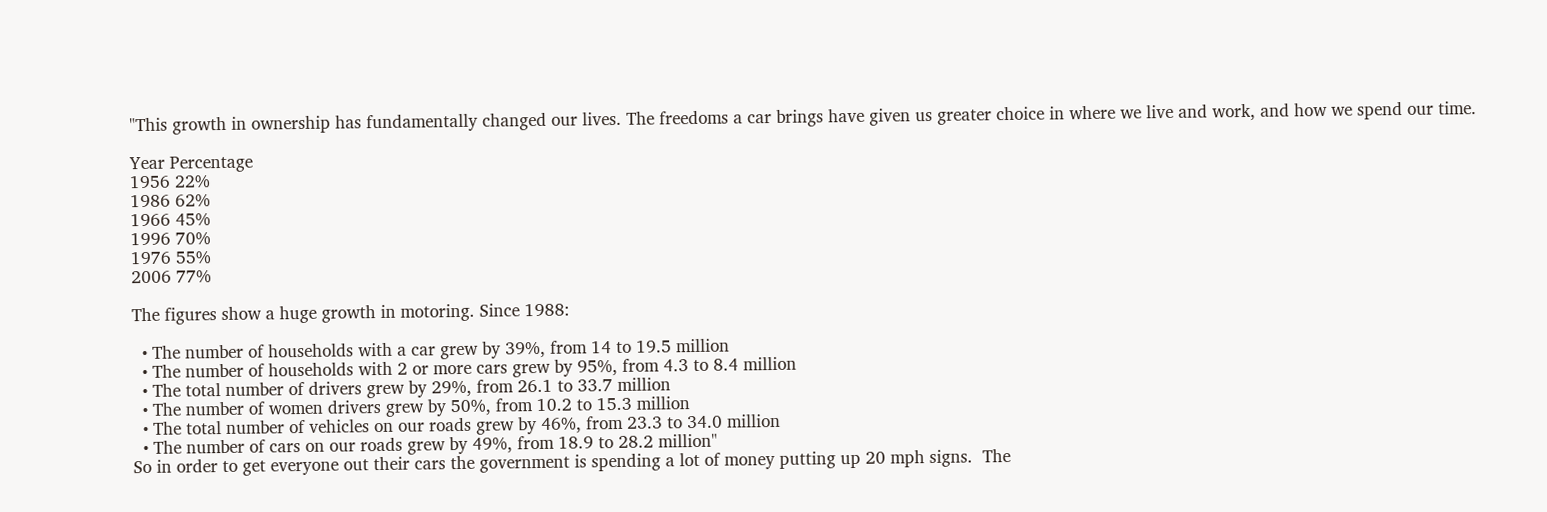"This growth in ownership has fundamentally changed our lives. The freedoms a car brings have given us greater choice in where we live and work, and how we spend our time.

Year Percentage
1956 22%
1986 62%
1966 45%
1996 70%
1976 55%
2006 77%

The figures show a huge growth in motoring. Since 1988:

  • The number of households with a car grew by 39%, from 14 to 19.5 million
  • The number of households with 2 or more cars grew by 95%, from 4.3 to 8.4 million
  • The total number of drivers grew by 29%, from 26.1 to 33.7 million
  • The number of women drivers grew by 50%, from 10.2 to 15.3 million
  • The total number of vehicles on our roads grew by 46%, from 23.3 to 34.0 million
  • The number of cars on our roads grew by 49%, from 18.9 to 28.2 million"
So in order to get everyone out their cars the government is spending a lot of money putting up 20 mph signs.  The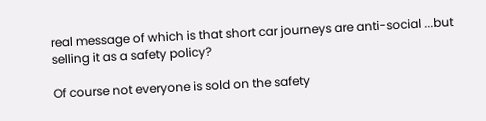real message of which is that short car journeys are anti-social ...but selling it as a safety policy?

Of course not everyone is sold on the safety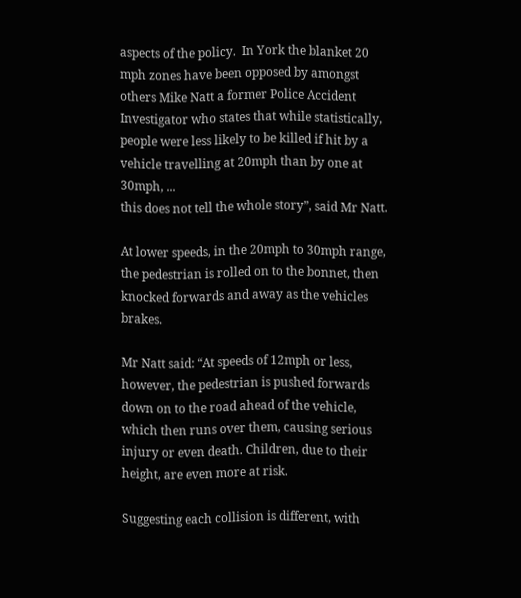aspects of the policy.  In York the blanket 20 mph zones have been opposed by amongst others Mike Natt a former Police Accident Investigator who states that while statistically, people were less likely to be killed if hit by a vehicle travelling at 20mph than by one at 30mph, ...
this does not tell the whole story”, said Mr Natt.

At lower speeds, in the 20mph to 30mph range, the pedestrian is rolled on to the bonnet, then knocked forwards and away as the vehicles brakes.

Mr Natt said: “At speeds of 12mph or less, however, the pedestrian is pushed forwards down on to the road ahead of the vehicle, which then runs over them, causing serious injury or even death. Children, due to their height, are even more at risk.

Suggesting each collision is different, with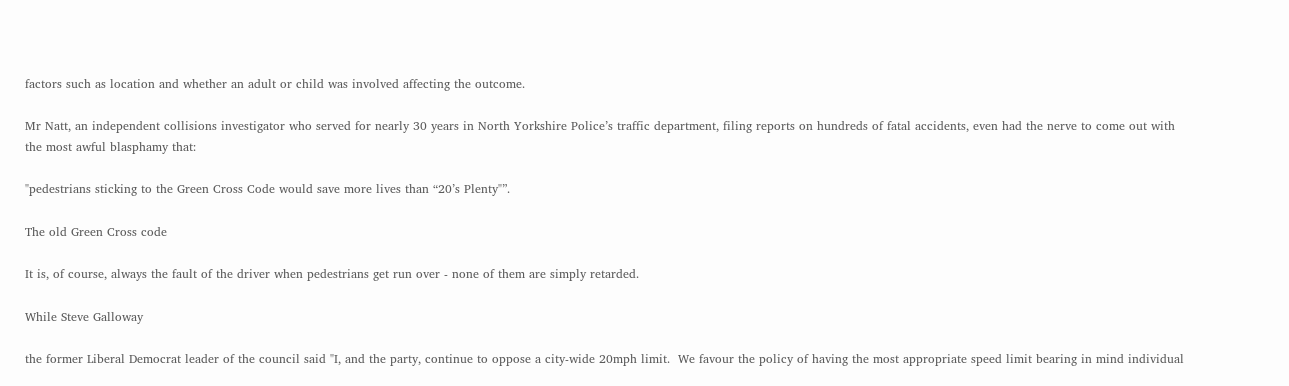factors such as location and whether an adult or child was involved affecting the outcome.

Mr Natt, an independent collisions investigator who served for nearly 30 years in North Yorkshire Police’s traffic department, filing reports on hundreds of fatal accidents, even had the nerve to come out with the most awful blasphamy that:

"pedestrians sticking to the Green Cross Code would save more lives than “20’s Plenty"”.

The old Green Cross code

It is, of course, always the fault of the driver when pedestrians get run over - none of them are simply retarded.

While Steve Galloway

the former Liberal Democrat leader of the council said "I, and the party, continue to oppose a city-wide 20mph limit.  We favour the policy of having the most appropriate speed limit bearing in mind individual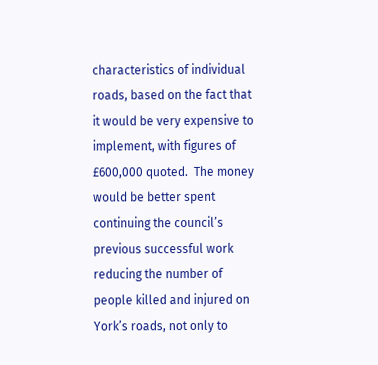characteristics of individual roads, based on the fact that it would be very expensive to implement, with figures of £600,000 quoted.  The money would be better spent continuing the council’s previous successful work reducing the number of people killed and injured on York’s roads, not only to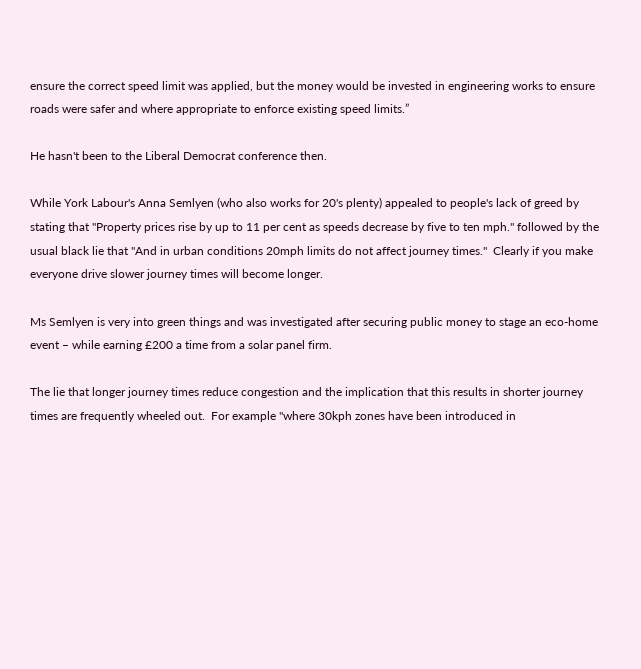ensure the correct speed limit was applied, but the money would be invested in engineering works to ensure roads were safer and where appropriate to enforce existing speed limits.”

He hasn't been to the Liberal Democrat conference then.

While York Labour's Anna Semlyen (who also works for 20's plenty) appealed to people's lack of greed by stating that "Property prices rise by up to 11 per cent as speeds decrease by five to ten mph." followed by the usual black lie that "And in urban conditions 20mph limits do not affect journey times."  Clearly if you make everyone drive slower journey times will become longer.

Ms Semlyen is very into green things and was investigated after securing public money to stage an eco-home event – while earning £200 a time from a solar panel firm.

The lie that longer journey times reduce congestion and the implication that this results in shorter journey times are frequently wheeled out.  For example "where 30kph zones have been introduced in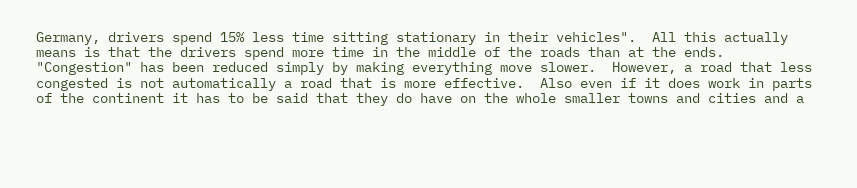Germany, drivers spend 15% less time sitting stationary in their vehicles".  All this actually means is that the drivers spend more time in the middle of the roads than at the ends.  "Congestion" has been reduced simply by making everything move slower.  However, a road that less congested is not automatically a road that is more effective.  Also even if it does work in parts of the continent it has to be said that they do have on the whole smaller towns and cities and a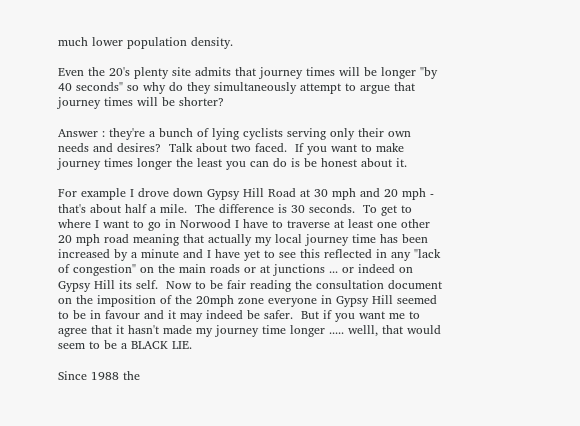much lower population density.

Even the 20's plenty site admits that journey times will be longer "by 40 seconds" so why do they simultaneously attempt to argue that journey times will be shorter?

Answer : they're a bunch of lying cyclists serving only their own needs and desires?  Talk about two faced.  If you want to make journey times longer the least you can do is be honest about it.

For example I drove down Gypsy Hill Road at 30 mph and 20 mph - that's about half a mile.  The difference is 30 seconds.  To get to where I want to go in Norwood I have to traverse at least one other 20 mph road meaning that actually my local journey time has been increased by a minute and I have yet to see this reflected in any "lack of congestion" on the main roads or at junctions ... or indeed on Gypsy Hill its self.  Now to be fair reading the consultation document on the imposition of the 20mph zone everyone in Gypsy Hill seemed to be in favour and it may indeed be safer.  But if you want me to agree that it hasn't made my journey time longer ..... welll, that would seem to be a BLACK LIE.

Since 1988 the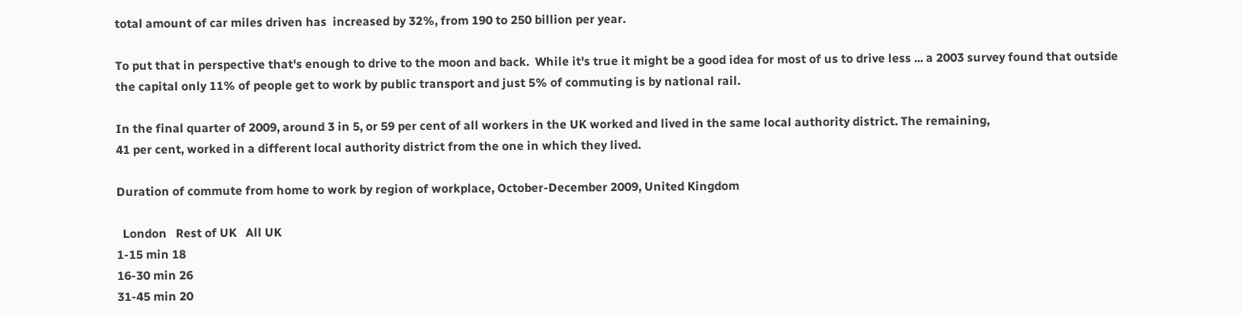total amount of car miles driven has  increased by 32%, from 190 to 250 billion per year.

To put that in perspective that's enough to drive to the moon and back.  While it's true it might be a good idea for most of us to drive less ... a 2003 survey found that outside the capital only 11% of people get to work by public transport and just 5% of commuting is by national rail.

In the final quarter of 2009, around 3 in 5, or 59 per cent of all workers in the UK worked and lived in the same local authority district. The remaining,
41 per cent, worked in a different local authority district from the one in which they lived.

Duration of commute from home to work by region of workplace, October-December 2009, United Kingdom

  London   Rest of UK   All UK
1-15 min 18
16-30 min 26
31-45 min 20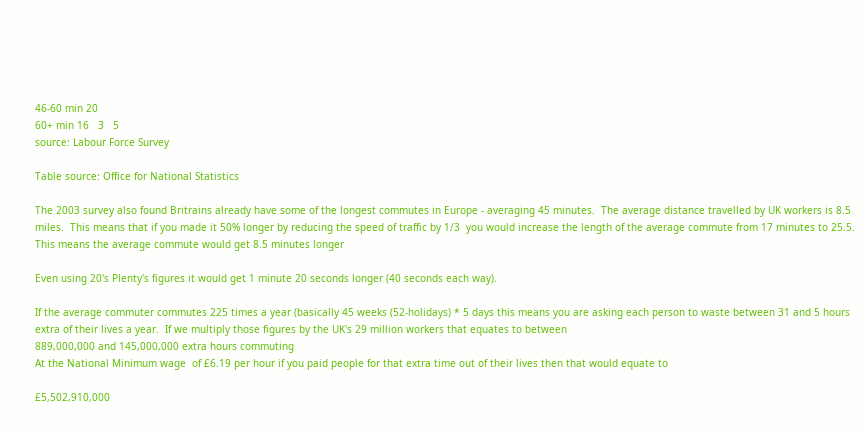46-60 min 20
60+ min 16   3   5
source: Labour Force Survey

Table source: Office for National Statistics

The 2003 survey also found Britrains already have some of the longest commutes in Europe - averaging 45 minutes.  The average distance travelled by UK workers is 8.5 miles.  This means that if you made it 50% longer by reducing the speed of traffic by 1/3  you would increase the length of the average commute from 17 minutes to 25.5.
This means the average commute would get 8.5 minutes longer

Even using 20's Plenty's figures it would get 1 minute 20 seconds longer (40 seconds each way).

If the average commuter commutes 225 times a year (basically 45 weeks (52-holidays) * 5 days this means you are asking each person to waste between 31 and 5 hours extra of their lives a year.  If we multiply those figures by the UK's 29 million workers that equates to between
889,000,000 and 145,000,000 extra hours commuting
At the National Minimum wage  of £6.19 per hour if you paid people for that extra time out of their lives then that would equate to

£5,502,910,000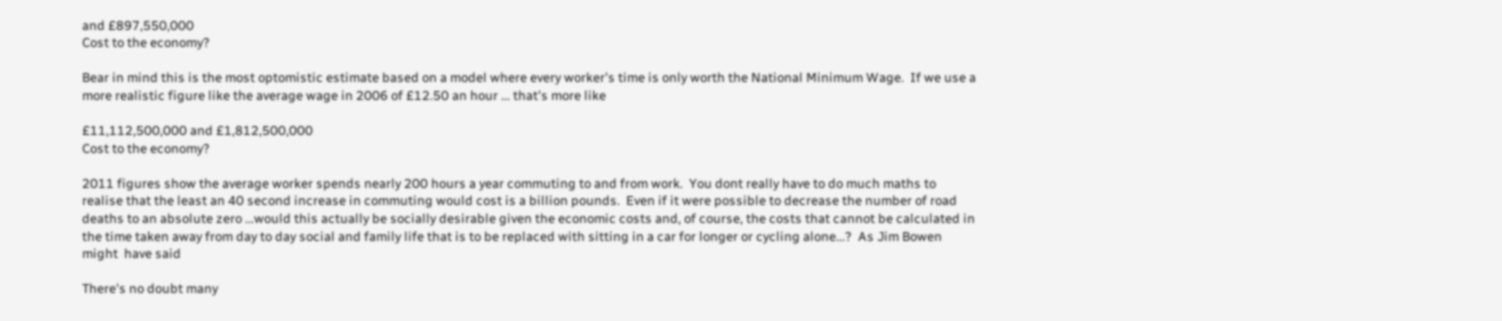and £897,550,000
Cost to the economy?

Bear in mind this is the most optomistic estimate based on a model where every worker's time is only worth the National Minimum Wage.  If we use a more realistic figure like the average wage in 2006 of £12.50 an hour ... that's more like

£11,112,500,000 and £1,812,500,000
Cost to the economy?

2011 figures show the average worker spends nearly 200 hours a year commuting to and from work.  You dont really have to do much maths to realise that the least an 40 second increase in commuting would cost is a billion pounds.  Even if it were possible to decrease the number of road deaths to an absolute zero ...would this actually be socially desirable given the economic costs and, of course, the costs that cannot be calculated in the time taken away from day to day social and family life that is to be replaced with sitting in a car for longer or cycling alone...?  As Jim Bowen might  have said

There's no doubt many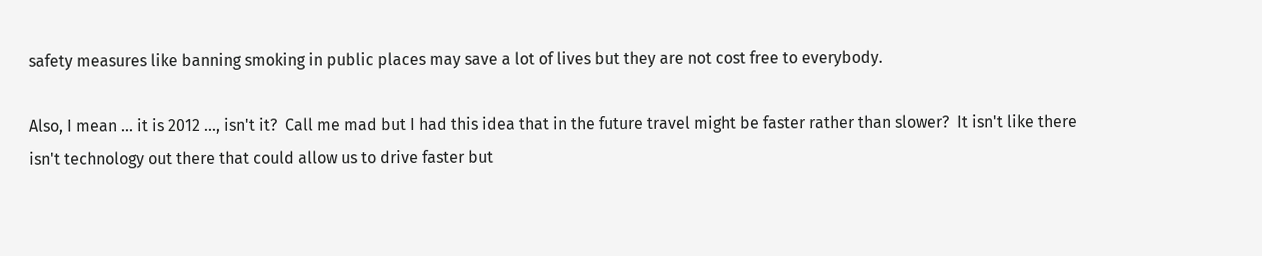safety measures like banning smoking in public places may save a lot of lives but they are not cost free to everybody.

Also, I mean ... it is 2012 ..., isn't it?  Call me mad but I had this idea that in the future travel might be faster rather than slower?  It isn't like there isn't technology out there that could allow us to drive faster but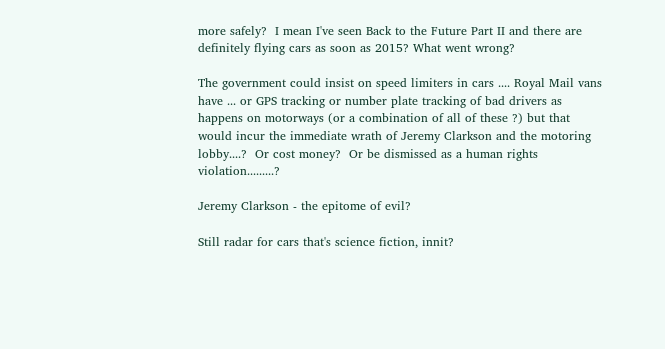more safely?  I mean I've seen Back to the Future Part II and there are definitely flying cars as soon as 2015? What went wrong?

The government could insist on speed limiters in cars .... Royal Mail vans have ... or GPS tracking or number plate tracking of bad drivers as happens on motorways (or a combination of all of these ?) but that would incur the immediate wrath of Jeremy Clarkson and the motoring lobby....?  Or cost money?  Or be dismissed as a human rights violation.........?

Jeremy Clarkson - the epitome of evil?

Still radar for cars that's science fiction, innit?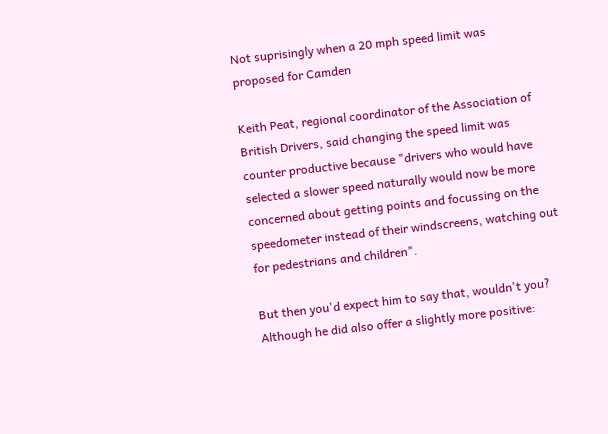Not suprisingly when a 20 mph speed limit was proposed for Camden

Keith Peat, regional coordinator of the Association of British Drivers, said changing the speed limit was counter productive because "drivers who would have selected a slower speed naturally would now be more concerned about getting points and focussing on the speedometer instead of their windscreens, watching out for pedestrians and children".

But then you'd expect him to say that, wouldn't you?  Although he did also offer a slightly more positive: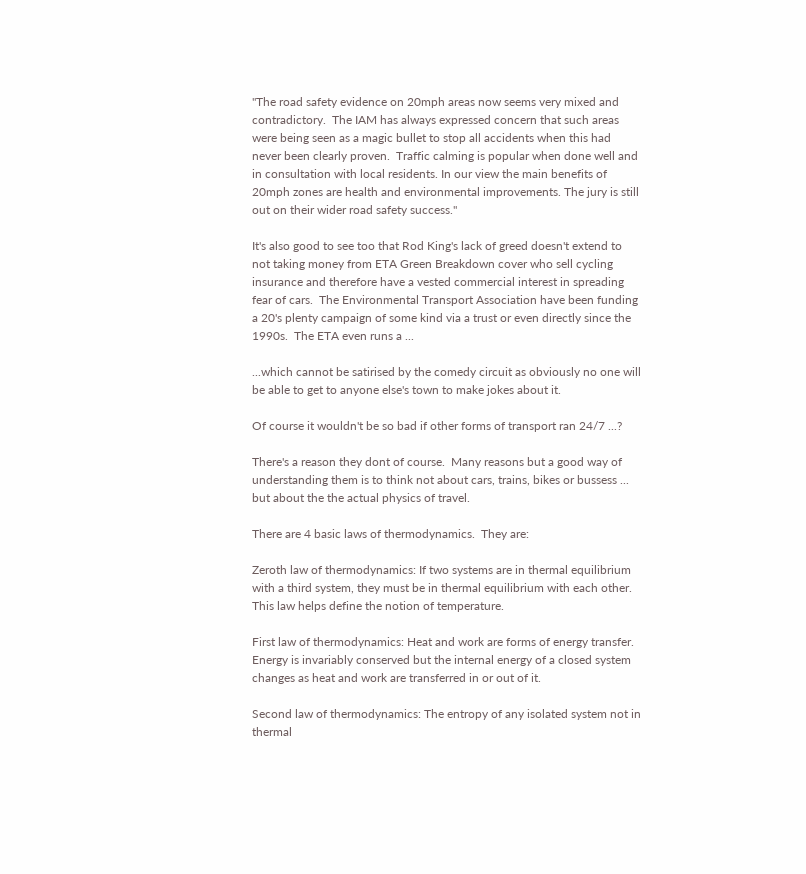"The road safety evidence on 20mph areas now seems very mixed and contradictory.  The IAM has always expressed concern that such areas were being seen as a magic bullet to stop all accidents when this had never been clearly proven.  Traffic calming is popular when done well and in consultation with local residents. In our view the main benefits of 20mph zones are health and environmental improvements. The jury is still out on their wider road safety success."

It's also good to see too that Rod King's lack of greed doesn't extend to not taking money from ETA Green Breakdown cover who sell cycling insurance and therefore have a vested commercial interest in spreading fear of cars.  The Environmental Transport Association have been funding a 20's plenty campaign of some kind via a trust or even directly since the 1990s.  The ETA even runs a ...

...which cannot be satirised by the comedy circuit as obviously no one will be able to get to anyone else's town to make jokes about it.

Of course it wouldn't be so bad if other forms of transport ran 24/7 ...?

There's a reason they dont of course.  Many reasons but a good way of understanding them is to think not about cars, trains, bikes or bussess ... but about the the actual physics of travel.

There are 4 basic laws of thermodynamics.  They are:

Zeroth law of thermodynamics: If two systems are in thermal equilibrium with a third system, they must be in thermal equilibrium with each other. This law helps define the notion of temperature.

First law of thermodynamics: Heat and work are forms of energy transfer. Energy is invariably conserved but the internal energy of a closed system changes as heat and work are transferred in or out of it.

Second law of thermodynamics: The entropy of any isolated system not in thermal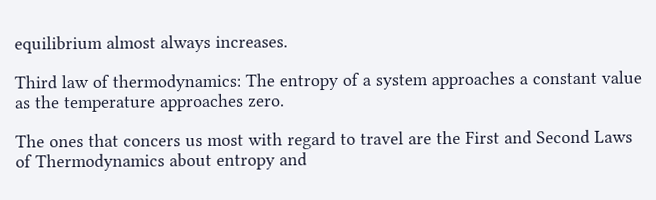equilibrium almost always increases.

Third law of thermodynamics: The entropy of a system approaches a constant value as the temperature approaches zero.

The ones that concers us most with regard to travel are the First and Second Laws of Thermodynamics about entropy and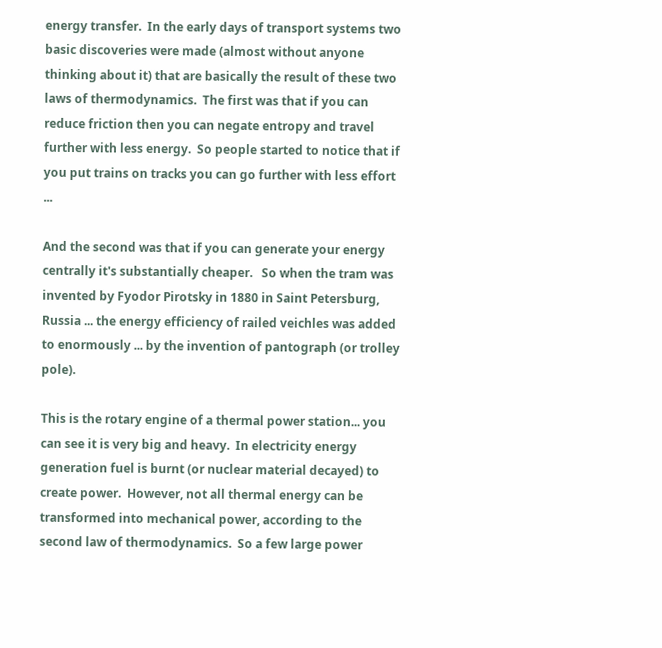energy transfer.  In the early days of transport systems two basic discoveries were made (almost without anyone thinking about it) that are basically the result of these two laws of thermodynamics.  The first was that if you can reduce friction then you can negate entropy and travel further with less energy.  So people started to notice that if you put trains on tracks you can go further with less effort ...

And the second was that if you can generate your energy centrally it's substantially cheaper.   So when the tram was invented by Fyodor Pirotsky in 1880 in Saint Petersburg, Russia ... the energy efficiency of railed veichles was added to enormously ... by the invention of pantograph (or trolley pole).

This is the rotary engine of a thermal power station... you can see it is very big and heavy.  In electricity energy generation fuel is burnt (or nuclear material decayed) to create power.  However, not all thermal energy can be transformed into mechanical power, according to the second law of thermodynamics.  So a few large power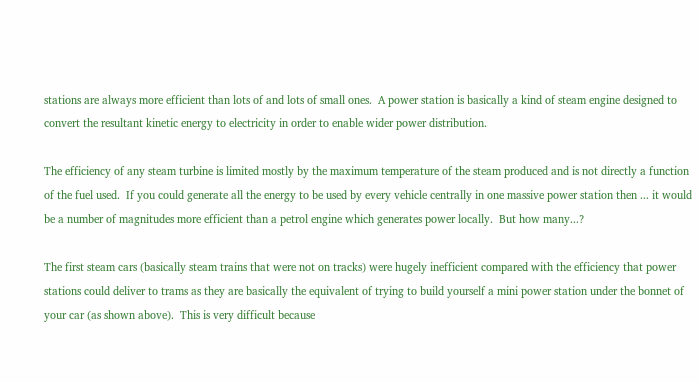stations are always more efficient than lots of and lots of small ones.  A power station is basically a kind of steam engine designed to convert the resultant kinetic energy to electricity in order to enable wider power distribution.

The efficiency of any steam turbine is limited mostly by the maximum temperature of the steam produced and is not directly a function of the fuel used.  If you could generate all the energy to be used by every vehicle centrally in one massive power station then ... it would be a number of magnitudes more efficient than a petrol engine which generates power locally.  But how many...?

The first steam cars (basically steam trains that were not on tracks) were hugely inefficient compared with the efficiency that power stations could deliver to trams as they are basically the equivalent of trying to build yourself a mini power station under the bonnet of your car (as shown above).  This is very difficult because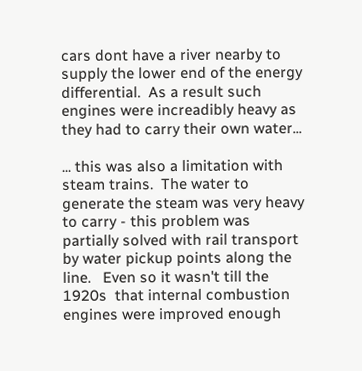cars dont have a river nearby to supply the lower end of the energy differential.  As a result such engines were increadibly heavy as they had to carry their own water...

... this was also a limitation with steam trains.  The water to generate the steam was very heavy to carry - this problem was partially solved with rail transport by water pickup points along the line.   Even so it wasn't till the 1920s  that internal combustion engines were improved enough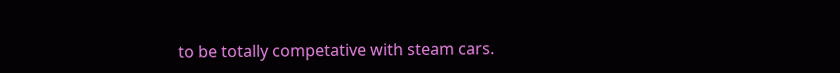to be totally competative with steam cars.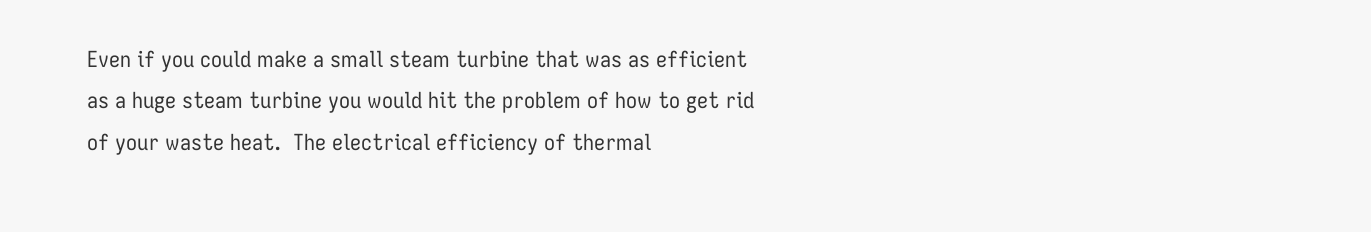Even if you could make a small steam turbine that was as efficient as a huge steam turbine you would hit the problem of how to get rid of your waste heat.  The electrical efficiency of thermal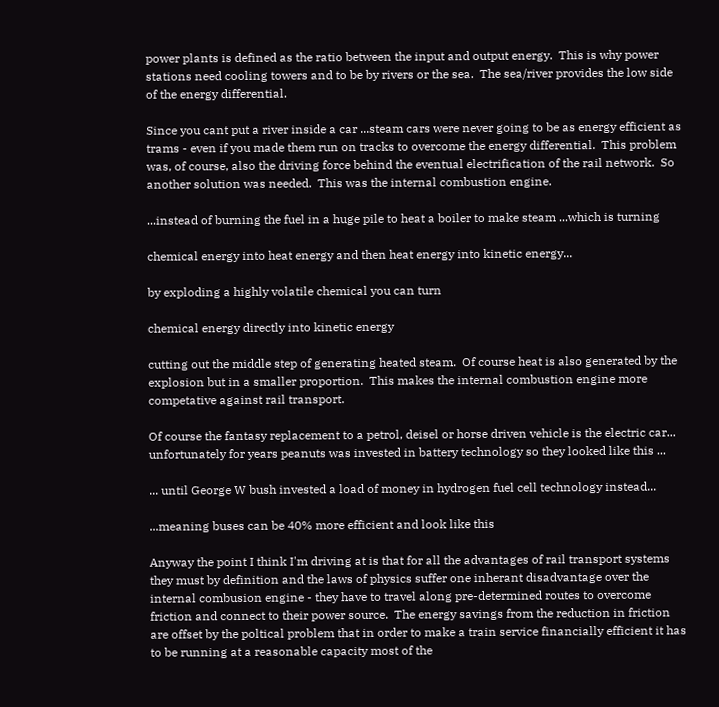power plants is defined as the ratio between the input and output energy.  This is why power stations need cooling towers and to be by rivers or the sea.  The sea/river provides the low side of the energy differential.

Since you cant put a river inside a car ...steam cars were never going to be as energy efficient as trams - even if you made them run on tracks to overcome the energy differential.  This problem was, of course, also the driving force behind the eventual electrification of the rail network.  So another solution was needed.  This was the internal combustion engine.

...instead of burning the fuel in a huge pile to heat a boiler to make steam ...which is turning

chemical energy into heat energy and then heat energy into kinetic energy...

by exploding a highly volatile chemical you can turn

chemical energy directly into kinetic energy

cutting out the middle step of generating heated steam.  Of course heat is also generated by the explosion but in a smaller proportion.  This makes the internal combustion engine more competative against rail transport.

Of course the fantasy replacement to a petrol, deisel or horse driven vehicle is the electric car... unfortunately for years peanuts was invested in battery technology so they looked like this ...

... until George W bush invested a load of money in hydrogen fuel cell technology instead...

...meaning buses can be 40% more efficient and look like this

Anyway the point I think I'm driving at is that for all the advantages of rail transport systems they must by definition and the laws of physics suffer one inherant disadvantage over the internal combusion engine - they have to travel along pre-determined routes to overcome friction and connect to their power source.  The energy savings from the reduction in friction are offset by the poltical problem that in order to make a train service financially efficient it has to be running at a reasonable capacity most of the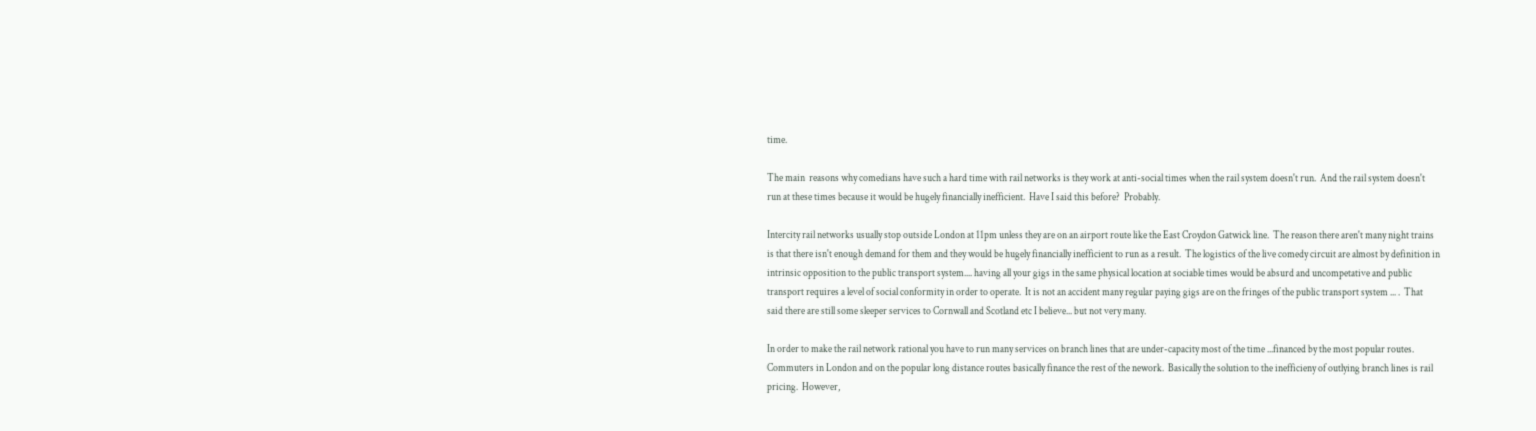time.

The main  reasons why comedians have such a hard time with rail networks is they work at anti-social times when the rail system doesn't run.  And the rail system doesn't run at these times because it would be hugely financially inefficient.  Have I said this before?  Probably.

Intercity rail networks usually stop outside London at 11pm unless they are on an airport route like the East Croydon Gatwick line.  The reason there aren't many night trains is that there isn't enough demand for them and they would be hugely financially inefficient to run as a result.  The logistics of the live comedy circuit are almost by definition in intrinsic opposition to the public transport system.... having all your gigs in the same physical location at sociable times would be absurd and uncompetative and public transport requires a level of social conformity in order to operate.  It is not an accident many regular paying gigs are on the fringes of the public transport system ... .  That said there are still some sleeper services to Cornwall and Scotland etc I believe... but not very many.

In order to make the rail network rational you have to run many services on branch lines that are under-capacity most of the time ...financed by the most popular routes.  Commuters in London and on the popular long distance routes basically finance the rest of the nework.  Basically the solution to the inefficieny of outlying branch lines is rail pricing.  However,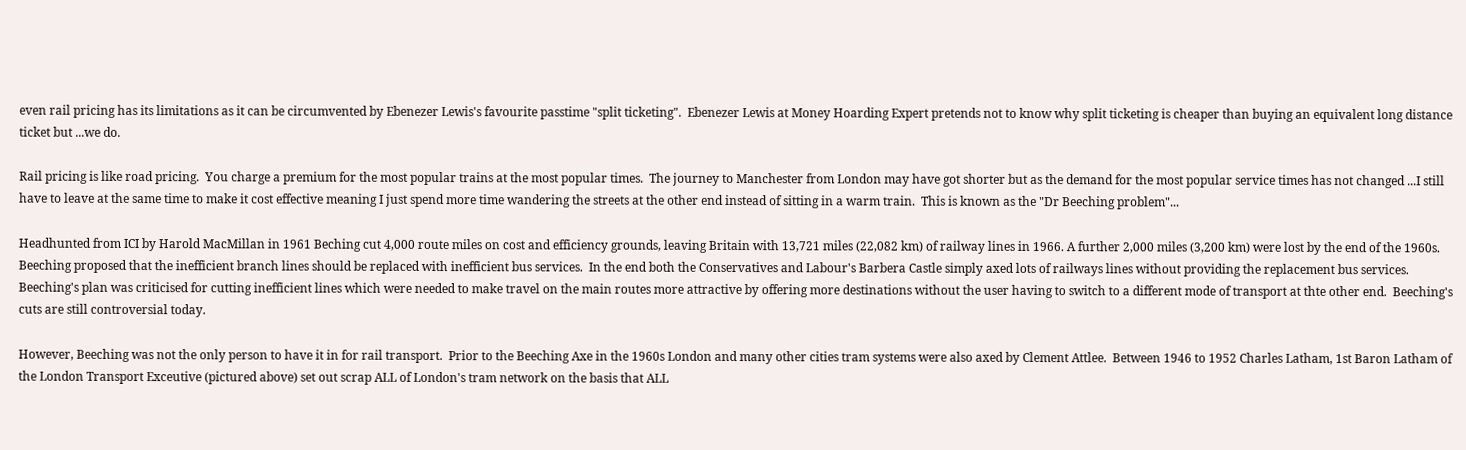even rail pricing has its limitations as it can be circumvented by Ebenezer Lewis's favourite passtime "split ticketing".  Ebenezer Lewis at Money Hoarding Expert pretends not to know why split ticketing is cheaper than buying an equivalent long distance ticket but ...we do.

Rail pricing is like road pricing.  You charge a premium for the most popular trains at the most popular times.  The journey to Manchester from London may have got shorter but as the demand for the most popular service times has not changed ...I still have to leave at the same time to make it cost effective meaning I just spend more time wandering the streets at the other end instead of sitting in a warm train.  This is known as the "Dr Beeching problem"...

Headhunted from ICI by Harold MacMillan in 1961 Beching cut 4,000 route miles on cost and efficiency grounds, leaving Britain with 13,721 miles (22,082 km) of railway lines in 1966. A further 2,000 miles (3,200 km) were lost by the end of the 1960s.  Beeching proposed that the inefficient branch lines should be replaced with inefficient bus services.  In the end both the Conservatives and Labour's Barbera Castle simply axed lots of railways lines without providing the replacement bus services.  Beeching's plan was criticised for cutting inefficient lines which were needed to make travel on the main routes more attractive by offering more destinations without the user having to switch to a different mode of transport at thte other end.  Beeching's cuts are still controversial today.

However, Beeching was not the only person to have it in for rail transport.  Prior to the Beeching Axe in the 1960s London and many other cities tram systems were also axed by Clement Attlee.  Between 1946 to 1952 Charles Latham, 1st Baron Latham of the London Transport Exceutive (pictured above) set out scrap ALL of London's tram network on the basis that ALL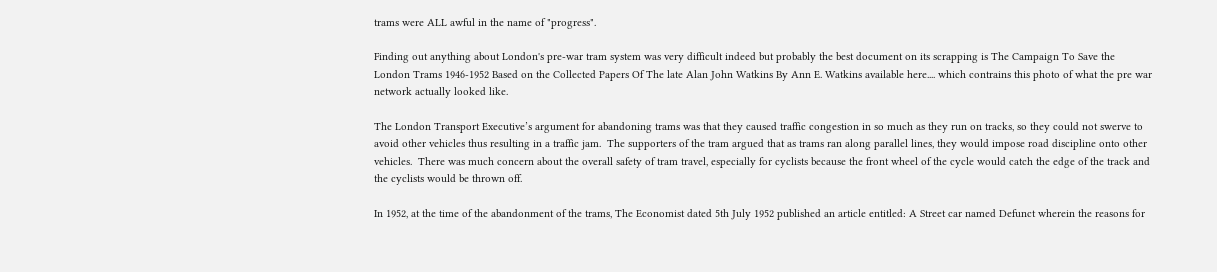trams were ALL awful in the name of "progress".

Finding out anything about London's pre-war tram system was very difficult indeed but probably the best document on its scrapping is The Campaign To Save the London Trams 1946-1952 Based on the Collected Papers Of The late Alan John Watkins By Ann E. Watkins available here.... which contrains this photo of what the pre war network actually looked like.

The London Transport Executive’s argument for abandoning trams was that they caused traffic congestion in so much as they run on tracks, so they could not swerve to avoid other vehicles thus resulting in a traffic jam.  The supporters of the tram argued that as trams ran along parallel lines, they would impose road discipline onto other vehicles.  There was much concern about the overall safety of tram travel, especially for cyclists because the front wheel of the cycle would catch the edge of the track and the cyclists would be thrown off.

In 1952, at the time of the abandonment of the trams, The Economist dated 5th July 1952 published an article entitled: A Street car named Defunct wherein the reasons for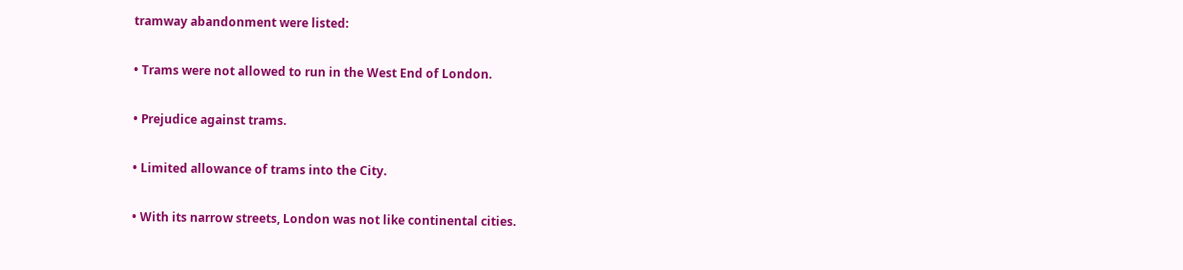tramway abandonment were listed:

• Trams were not allowed to run in the West End of London.

• Prejudice against trams.

• Limited allowance of trams into the City.

• With its narrow streets, London was not like continental cities.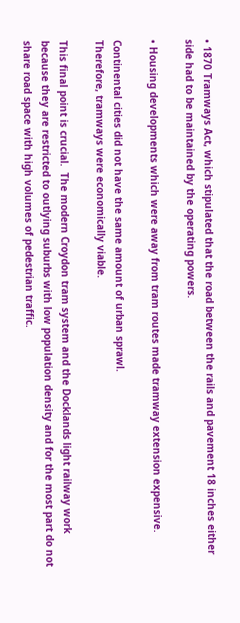• 1870 Tramways Act, which stipulated that the road between the rails and pavement 18 inches either side had to be maintained by the operating powers.

• Housing developments which were away from tram routes made tramway extension expensive.

Continental cities did not have the same amount of urban sprawl.
Therefore, tramways were economically viable.

This final point is crucial.  The modern Croydon tram system and the Docklands light railway work because they are restricted to outlying suburbs with low population density and for the most part do not share road space with high volumes of pedestrian traffic.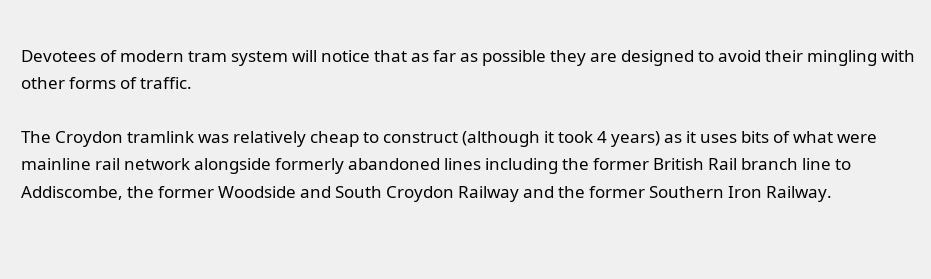Devotees of modern tram system will notice that as far as possible they are designed to avoid their mingling with other forms of traffic.

The Croydon tramlink was relatively cheap to construct (although it took 4 years) as it uses bits of what were mainline rail network alongside formerly abandoned lines including the former British Rail branch line to Addiscombe, the former Woodside and South Croydon Railway and the former Southern Iron Railway.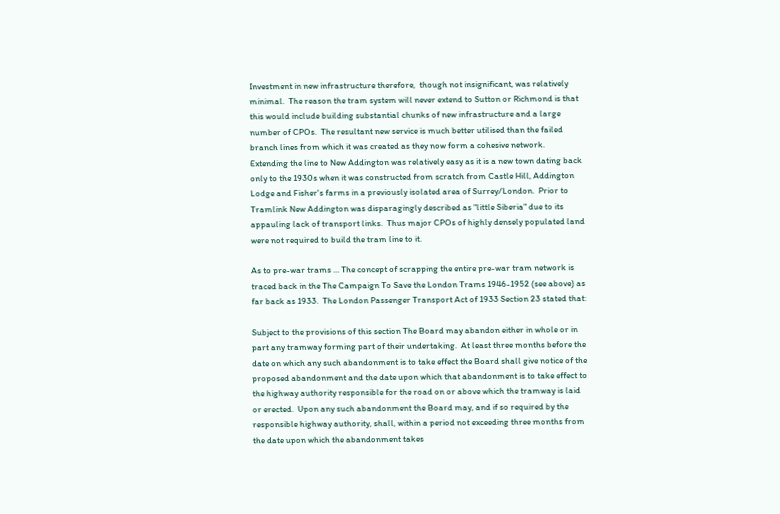Investment in new infrastructure therefore,  though not insignificant, was relatively minimal.  The reason the tram system will never extend to Sutton or Richmond is that this would include building substantial chunks of new infrastructure and a large number of CPOs.  The resultant new service is much better utilised than the failed branch lines from which it was created as they now form a cohesive network.  Extending the line to New Addington was relatively easy as it is a new town dating back only to the 1930s when it was constructed from scratch from Castle Hill, Addington Lodge and Fisher's farms in a previously isolated area of Surrey/London.  Prior to Tramlink New Addington was disparagingly described as "little Siberia" due to its appauling lack of transport links.  Thus major CPOs of highly densely populated land were not required to build the tram line to it.

As to pre-war trams ... The concept of scrapping the entire pre-war tram network is traced back in the The Campaign To Save the London Trams 1946-1952 (see above) as far back as 1933.  The London Passenger Transport Act of 1933 Section 23 stated that:

Subject to the provisions of this section The Board may abandon either in whole or in part any tramway forming part of their undertaking.  At least three months before the date on which any such abandonment is to take effect the Board shall give notice of the proposed abandonment and the date upon which that abandonment is to take effect to the highway authority responsible for the road on or above which the tramway is laid or erected.  Upon any such abandonment the Board may, and if so required by the responsible highway authority, shall, within a period not exceeding three months from the date upon which the abandonment takes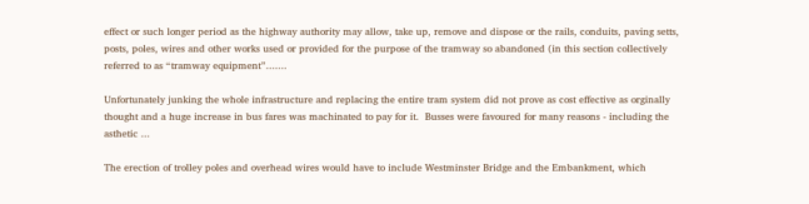effect or such longer period as the highway authority may allow, take up, remove and dispose or the rails, conduits, paving setts, posts, poles, wires and other works used or provided for the purpose of the tramway so abandoned (in this section collectively referred to as “tramway equipment”.......

Unfortunately junking the whole infrastructure and replacing the entire tram system did not prove as cost effective as orginally thought and a huge increase in bus fares was machinated to pay for it.  Busses were favoured for many reasons - including the asthetic ...

The erection of trolley poles and overhead wires would have to include Westminster Bridge and the Embankment, which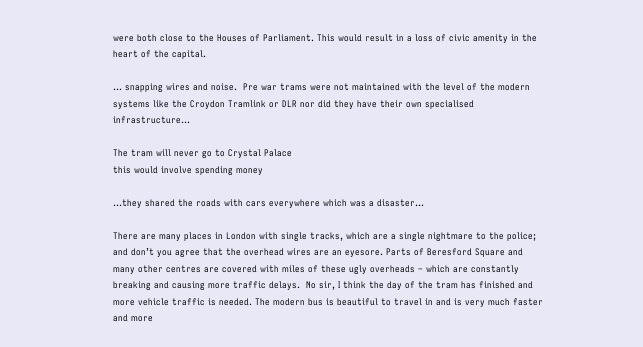were both close to the Houses of Parliament. This would result in a loss of civic amenity in the heart of the capital.

... snapping wires and noise.  Pre war trams were not maintained with the level of the modern systems like the Croydon Tramlink or DLR nor did they have their own specialised infrastructure...

The tram will never go to Crystal Palace
this would involve spending money

...they shared the roads with cars everywhere which was a disaster...

There are many places in London with single tracks, which are a single nightmare to the police; and don’t you agree that the overhead wires are an eyesore. Parts of Beresford Square and many other centres are covered with miles of these ugly overheads – which are constantly breaking and causing more traffic delays.  No sir, I think the day of the tram has finished and more vehicle traffic is needed. The modern bus is beautiful to travel in and is very much faster and more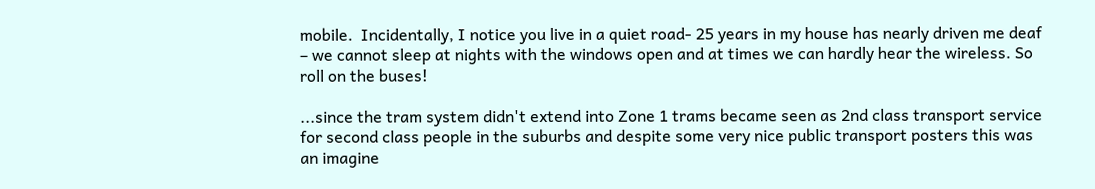mobile.  Incidentally, I notice you live in a quiet road- 25 years in my house has nearly driven me deaf – we cannot sleep at nights with the windows open and at times we can hardly hear the wireless. So roll on the buses!

...since the tram system didn't extend into Zone 1 trams became seen as 2nd class transport service for second class people in the suburbs and despite some very nice public transport posters this was an imagine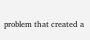problem that created a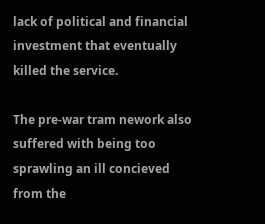lack of political and financial investment that eventually killed the service.

The pre-war tram nework also suffered with being too sprawling an ill concieved from the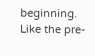beginning.  Like the pre-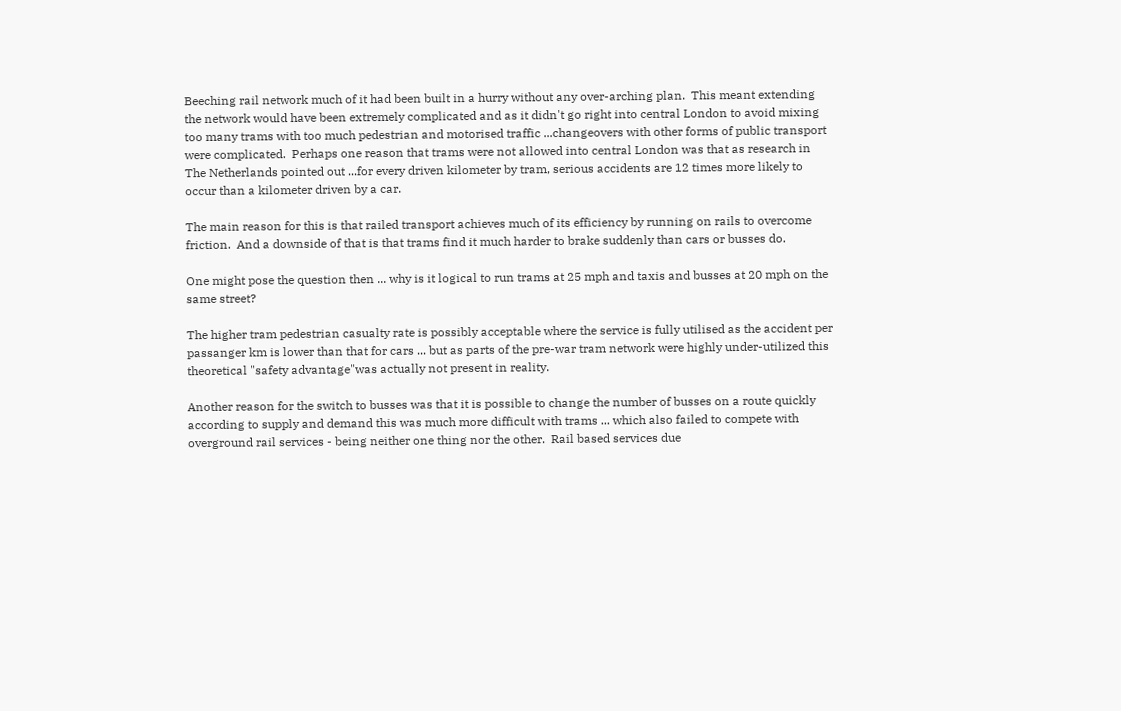Beeching rail network much of it had been built in a hurry without any over-arching plan.  This meant extending the network would have been extremely complicated and as it didn't go right into central London to avoid mixing too many trams with too much pedestrian and motorised traffic ...changeovers with other forms of public transport were complicated.  Perhaps one reason that trams were not allowed into central London was that as research in The Netherlands pointed out ...for every driven kilometer by tram, serious accidents are 12 times more likely to occur than a kilometer driven by a car.

The main reason for this is that railed transport achieves much of its efficiency by running on rails to overcome friction.  And a downside of that is that trams find it much harder to brake suddenly than cars or busses do.

One might pose the question then ... why is it logical to run trams at 25 mph and taxis and busses at 20 mph on the same street?

The higher tram pedestrian casualty rate is possibly acceptable where the service is fully utilised as the accident per passanger km is lower than that for cars ... but as parts of the pre-war tram network were highly under-utilized this theoretical "safety advantage"was actually not present in reality.

Another reason for the switch to busses was that it is possible to change the number of busses on a route quickly according to supply and demand this was much more difficult with trams ... which also failed to compete with overground rail services - being neither one thing nor the other.  Rail based services due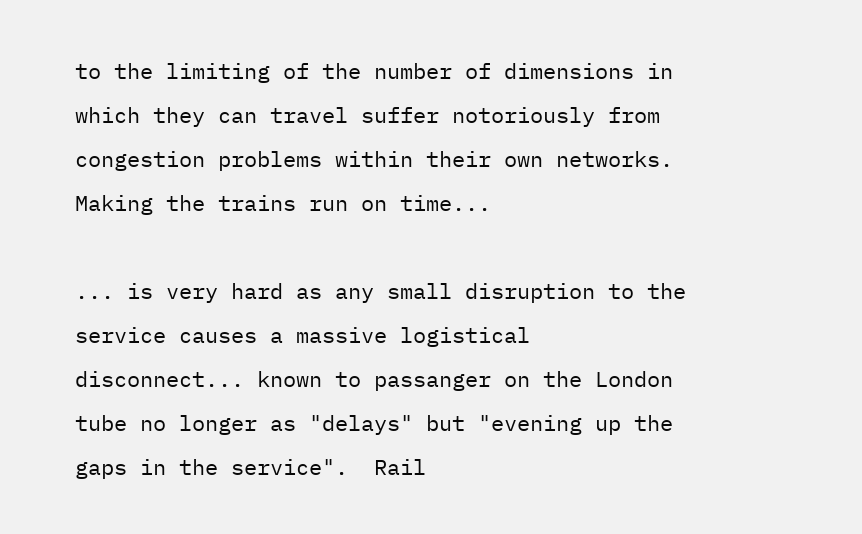to the limiting of the number of dimensions in which they can travel suffer notoriously from congestion problems within their own networks.  Making the trains run on time...

... is very hard as any small disruption to the service causes a massive logistical disconnect... known to passanger on the London tube no longer as "delays" but "evening up the gaps in the service".  Rail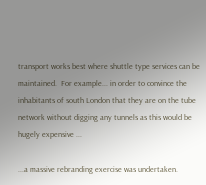transport works best where shuttle type services can be maintained.  For example... in order to convince the inhabitants of south London that they are on the tube network without digging any tunnels as this would be hugely expensive ...

...a massive rebranding exercise was undertaken.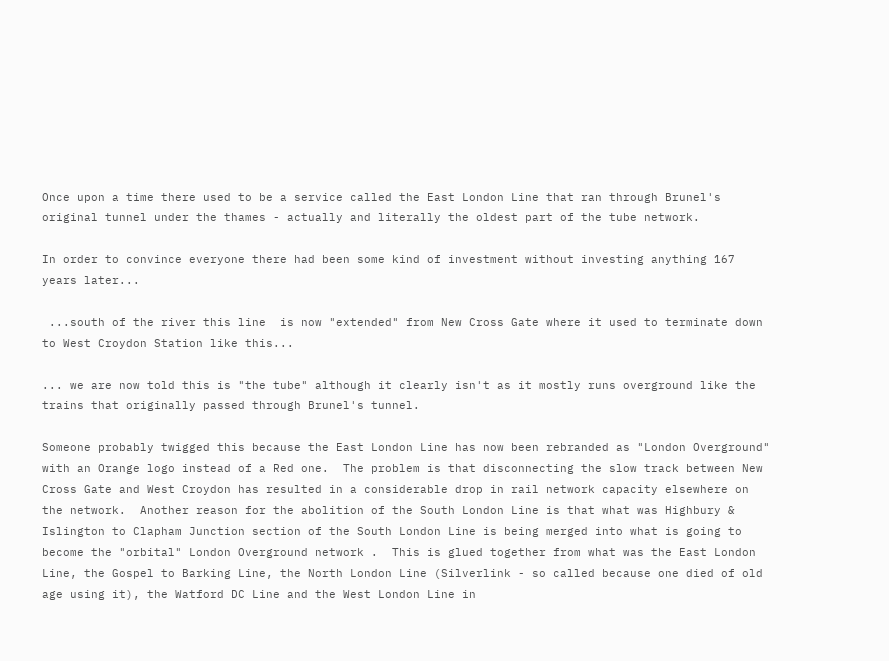Once upon a time there used to be a service called the East London Line that ran through Brunel's original tunnel under the thames - actually and literally the oldest part of the tube network.

In order to convince everyone there had been some kind of investment without investing anything 167 years later...

 ...south of the river this line  is now "extended" from New Cross Gate where it used to terminate down to West Croydon Station like this...

... we are now told this is "the tube" although it clearly isn't as it mostly runs overground like the trains that originally passed through Brunel's tunnel.

Someone probably twigged this because the East London Line has now been rebranded as "London Overground" with an Orange logo instead of a Red one.  The problem is that disconnecting the slow track between New Cross Gate and West Croydon has resulted in a considerable drop in rail network capacity elsewhere on the network.  Another reason for the abolition of the South London Line is that what was Highbury & Islington to Clapham Junction section of the South London Line is being merged into what is going to become the "orbital" London Overground network .  This is glued together from what was the East London Line, the Gospel to Barking Line, the North London Line (Silverlink - so called because one died of old age using it), the Watford DC Line and the West London Line in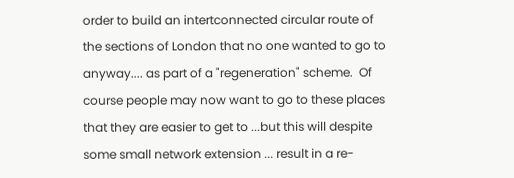order to build an intertconnected circular route of the sections of London that no one wanted to go to anyway.... as part of a "regeneration" scheme.  Of course people may now want to go to these places that they are easier to get to ...but this will despite some small network extension ... result in a re-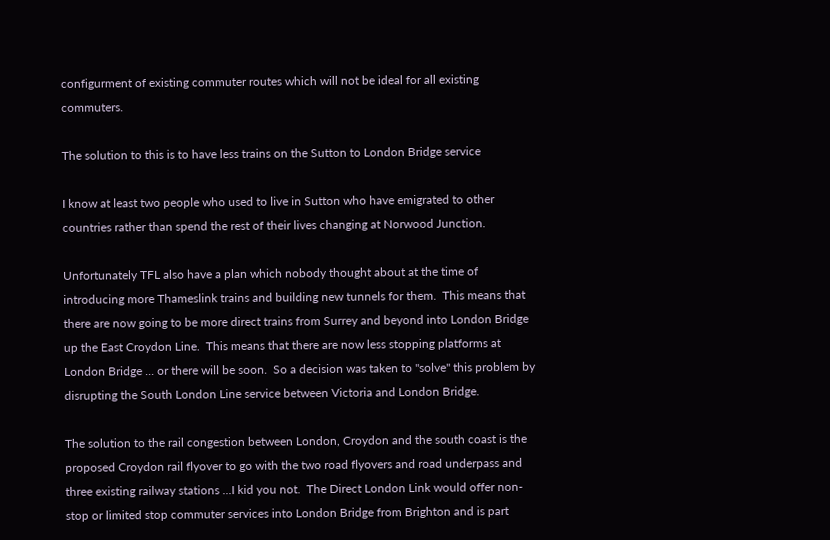configurment of existing commuter routes which will not be ideal for all existing commuters.

The solution to this is to have less trains on the Sutton to London Bridge service

I know at least two people who used to live in Sutton who have emigrated to other countries rather than spend the rest of their lives changing at Norwood Junction.

Unfortunately TFL also have a plan which nobody thought about at the time of introducing more Thameslink trains and building new tunnels for them.  This means that there are now going to be more direct trains from Surrey and beyond into London Bridge up the East Croydon Line.  This means that there are now less stopping platforms at London Bridge ... or there will be soon.  So a decision was taken to "solve" this problem by disrupting the South London Line service between Victoria and London Bridge.

The solution to the rail congestion between London, Croydon and the south coast is the proposed Croydon rail flyover to go with the two road flyovers and road underpass and three existing railway stations ...I kid you not.  The Direct London Link would offer non-stop or limited stop commuter services into London Bridge from Brighton and is part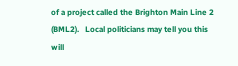of a project called the Brighton Main Line 2 (BML2).   Local politicians may tell you this will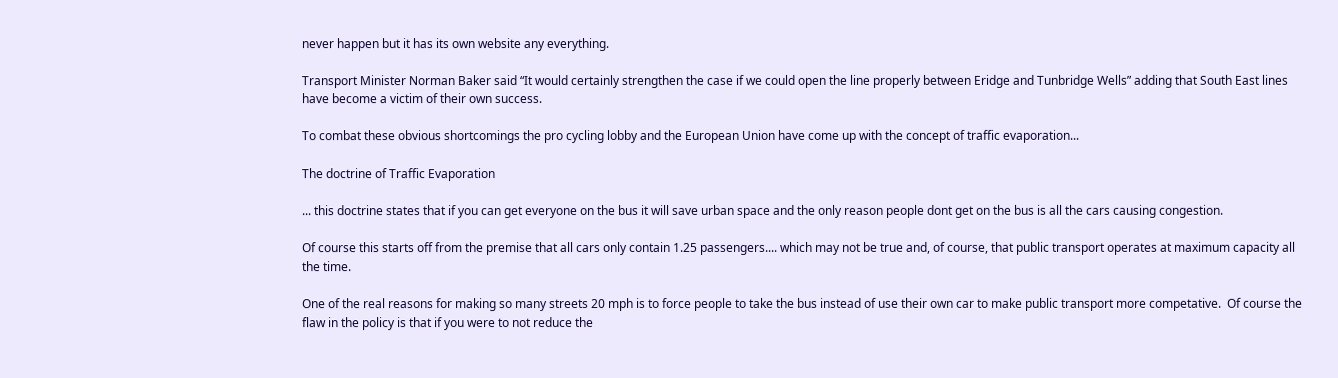never happen but it has its own website any everything.

Transport Minister Norman Baker said “It would certainly strengthen the case if we could open the line properly between Eridge and Tunbridge Wells” adding that South East lines have become a victim of their own success.

To combat these obvious shortcomings the pro cycling lobby and the European Union have come up with the concept of traffic evaporation...

The doctrine of Traffic Evaporation

... this doctrine states that if you can get everyone on the bus it will save urban space and the only reason people dont get on the bus is all the cars causing congestion.

Of course this starts off from the premise that all cars only contain 1.25 passengers.... which may not be true and, of course, that public transport operates at maximum capacity all the time.

One of the real reasons for making so many streets 20 mph is to force people to take the bus instead of use their own car to make public transport more competative.  Of course the flaw in the policy is that if you were to not reduce the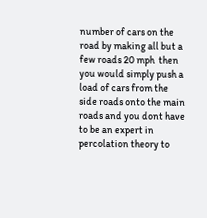number of cars on the road by making all but a few roads 20 mph  then you would simply push a load of cars from the side roads onto the main roads and you dont have to be an expert in percolation theory to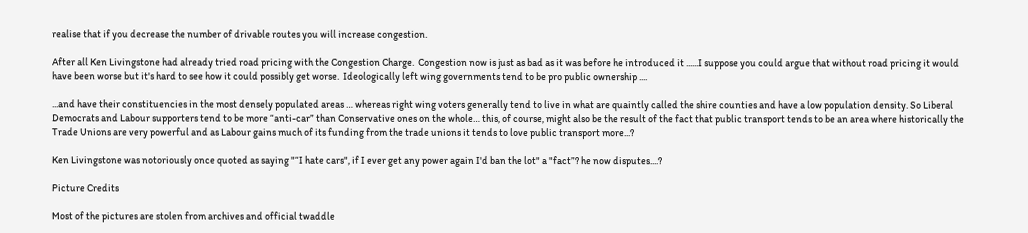realise that if you decrease the number of drivable routes you will increase congestion.

After all Ken Livingstone had already tried road pricing with the Congestion Charge.  Congestion now is just as bad as it was before he introduced it ......I suppose you could argue that without road pricing it would have been worse but it's hard to see how it could possibly get worse.  Ideologically left wing governments tend to be pro public ownership ....

...and have their constituencies in the most densely populated areas … whereas right wing voters generally tend to live in what are quaintly called the shire counties and have a low population density. So Liberal Democrats and Labour supporters tend to be more “anti-car” than Conservative ones on the whole… this, of course, might also be the result of the fact that public transport tends to be an area where historically the Trade Unions are very powerful and as Labour gains much of its funding from the trade unions it tends to love public transport more...?

Ken Livingstone was notoriously once quoted as saying "“I hate cars", if I ever get any power again I'd ban the lot" a "fact”? he now disputes....?

Picture Credits

Most of the pictures are stolen from archives and official twaddle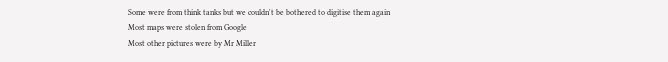Some were from think tanks but we couldn't be bothered to digitise them again
Most maps were stolen from Google
Most other pictures were by Mr Miller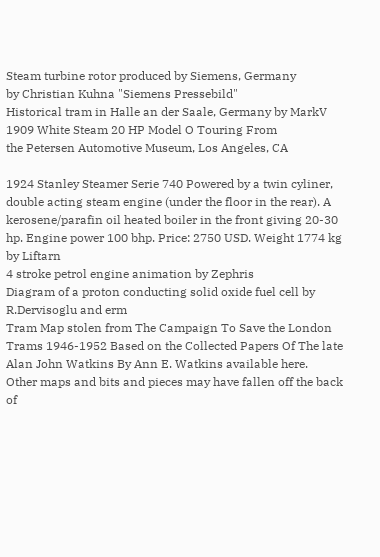Steam turbine rotor produced by Siemens, Germany
by Christian Kuhna "Siemens Pressebild"
Historical tram in Halle an der Saale, Germany by MarkV
1909 White Steam 20 HP Model O Touring From
the Petersen Automotive Museum, Los Angeles, CA

1924 Stanley Steamer Serie 740 Powered by a twin cyliner, double acting steam engine (under the floor in the rear). A kerosene/parafin oil heated boiler in the front giving 20-30 hp. Engine power 100 bhp. Price: 2750 USD. Weight 1774 kg by Liftarn
4 stroke petrol engine animation by Zephris
Diagram of a proton conducting solid oxide fuel cell by R.Dervisoglu and erm
Tram Map stolen from The Campaign To Save the London Trams 1946-1952 Based on the Collected Papers Of The late Alan John Watkins By Ann E. Watkins available here.
Other maps and bits and pieces may have fallen off the back of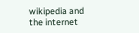wikipedia and the internet